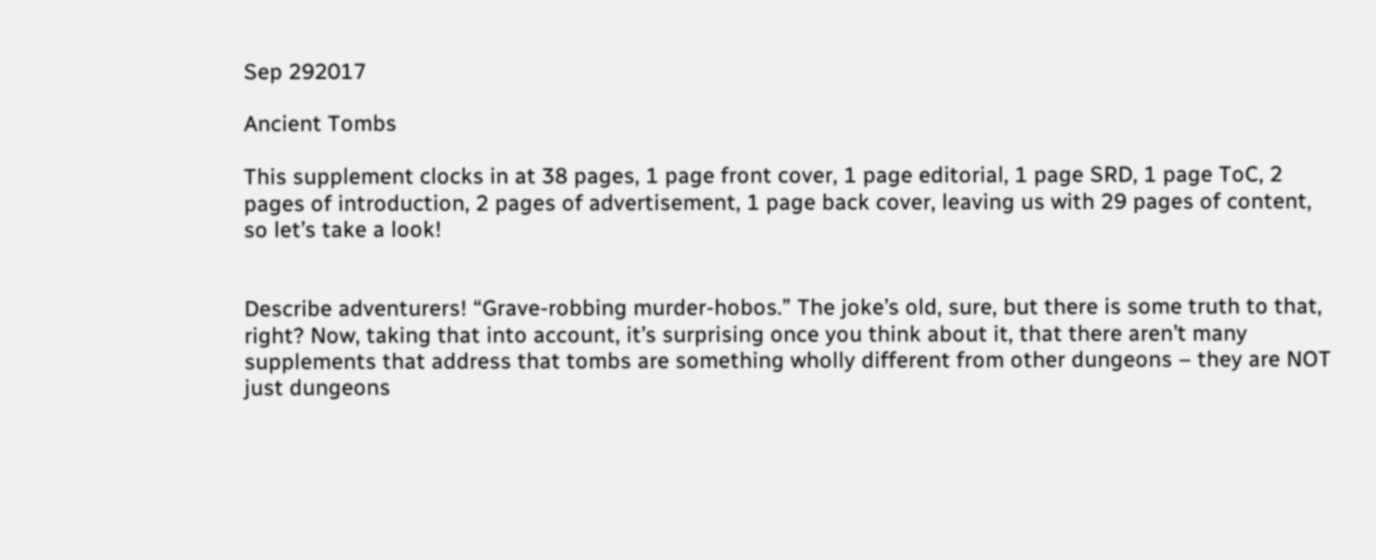Sep 292017

Ancient Tombs

This supplement clocks in at 38 pages, 1 page front cover, 1 page editorial, 1 page SRD, 1 page ToC, 2 pages of introduction, 2 pages of advertisement, 1 page back cover, leaving us with 29 pages of content, so let’s take a look!


Describe adventurers! “Grave-robbing murder-hobos.” The joke’s old, sure, but there is some truth to that, right? Now, taking that into account, it’s surprising once you think about it, that there aren’t many supplements that address that tombs are something wholly different from other dungeons – they are NOT just dungeons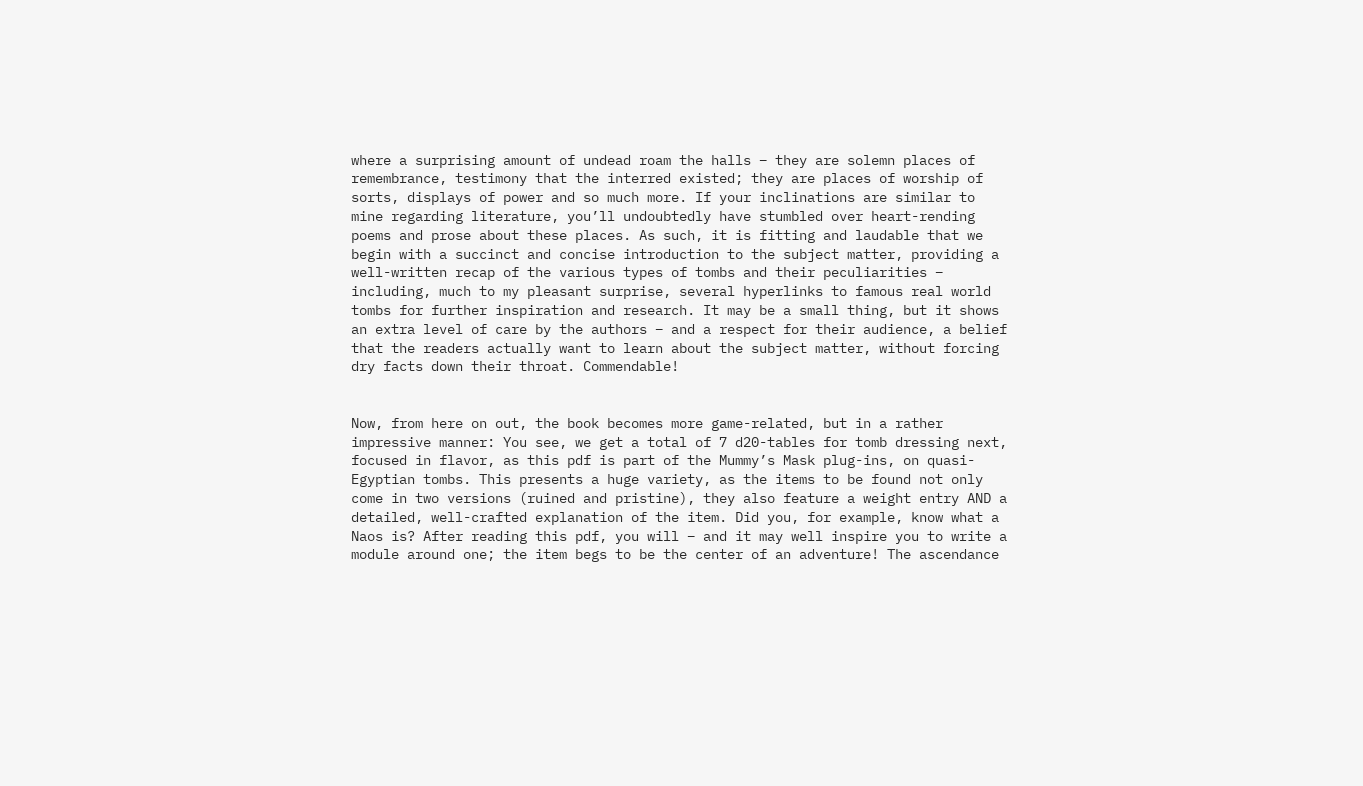where a surprising amount of undead roam the halls – they are solemn places of remembrance, testimony that the interred existed; they are places of worship of sorts, displays of power and so much more. If your inclinations are similar to mine regarding literature, you’ll undoubtedly have stumbled over heart-rending poems and prose about these places. As such, it is fitting and laudable that we begin with a succinct and concise introduction to the subject matter, providing a well-written recap of the various types of tombs and their peculiarities – including, much to my pleasant surprise, several hyperlinks to famous real world tombs for further inspiration and research. It may be a small thing, but it shows an extra level of care by the authors – and a respect for their audience, a belief that the readers actually want to learn about the subject matter, without forcing dry facts down their throat. Commendable!


Now, from here on out, the book becomes more game-related, but in a rather impressive manner: You see, we get a total of 7 d20-tables for tomb dressing next, focused in flavor, as this pdf is part of the Mummy’s Mask plug-ins, on quasi-Egyptian tombs. This presents a huge variety, as the items to be found not only come in two versions (ruined and pristine), they also feature a weight entry AND a detailed, well-crafted explanation of the item. Did you, for example, know what a Naos is? After reading this pdf, you will – and it may well inspire you to write a module around one; the item begs to be the center of an adventure! The ascendance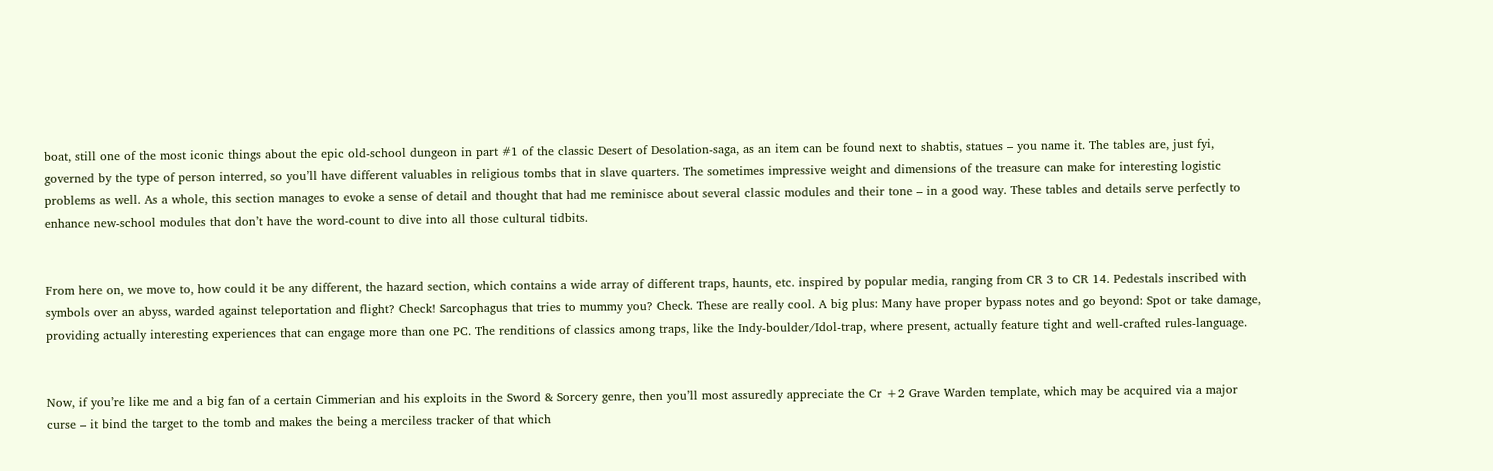boat, still one of the most iconic things about the epic old-school dungeon in part #1 of the classic Desert of Desolation-saga, as an item can be found next to shabtis, statues – you name it. The tables are, just fyi, governed by the type of person interred, so you’ll have different valuables in religious tombs that in slave quarters. The sometimes impressive weight and dimensions of the treasure can make for interesting logistic problems as well. As a whole, this section manages to evoke a sense of detail and thought that had me reminisce about several classic modules and their tone – in a good way. These tables and details serve perfectly to enhance new-school modules that don’t have the word-count to dive into all those cultural tidbits.


From here on, we move to, how could it be any different, the hazard section, which contains a wide array of different traps, haunts, etc. inspired by popular media, ranging from CR 3 to CR 14. Pedestals inscribed with symbols over an abyss, warded against teleportation and flight? Check! Sarcophagus that tries to mummy you? Check. These are really cool. A big plus: Many have proper bypass notes and go beyond: Spot or take damage, providing actually interesting experiences that can engage more than one PC. The renditions of classics among traps, like the Indy-boulder/Idol-trap, where present, actually feature tight and well-crafted rules-language.


Now, if you’re like me and a big fan of a certain Cimmerian and his exploits in the Sword & Sorcery genre, then you’ll most assuredly appreciate the Cr +2 Grave Warden template, which may be acquired via a major curse – it bind the target to the tomb and makes the being a merciless tracker of that which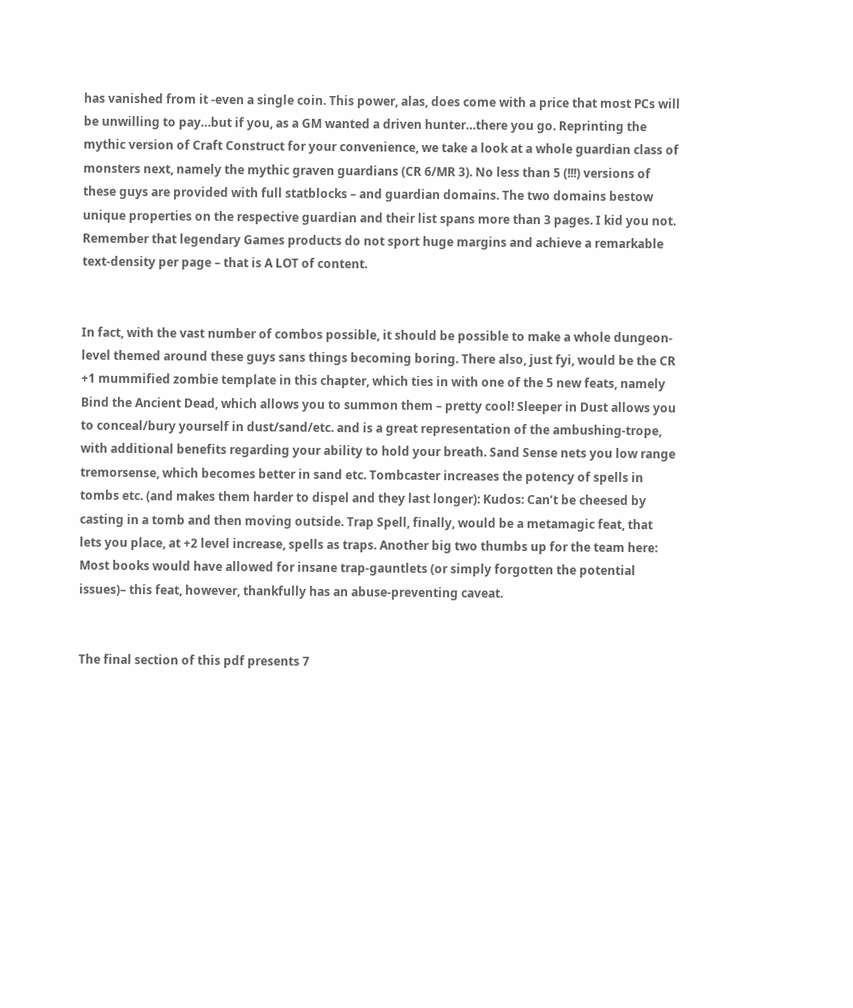has vanished from it -even a single coin. This power, alas, does come with a price that most PCs will be unwilling to pay…but if you, as a GM wanted a driven hunter…there you go. Reprinting the mythic version of Craft Construct for your convenience, we take a look at a whole guardian class of monsters next, namely the mythic graven guardians (CR 6/MR 3). No less than 5 (!!!) versions of these guys are provided with full statblocks – and guardian domains. The two domains bestow unique properties on the respective guardian and their list spans more than 3 pages. I kid you not. Remember that legendary Games products do not sport huge margins and achieve a remarkable text-density per page – that is A LOT of content.


In fact, with the vast number of combos possible, it should be possible to make a whole dungeon-level themed around these guys sans things becoming boring. There also, just fyi, would be the CR +1 mummified zombie template in this chapter, which ties in with one of the 5 new feats, namely Bind the Ancient Dead, which allows you to summon them – pretty cool! Sleeper in Dust allows you to conceal/bury yourself in dust/sand/etc. and is a great representation of the ambushing-trope, with additional benefits regarding your ability to hold your breath. Sand Sense nets you low range tremorsense, which becomes better in sand etc. Tombcaster increases the potency of spells in tombs etc. (and makes them harder to dispel and they last longer): Kudos: Can’t be cheesed by casting in a tomb and then moving outside. Trap Spell, finally, would be a metamagic feat, that lets you place, at +2 level increase, spells as traps. Another big two thumbs up for the team here: Most books would have allowed for insane trap-gauntlets (or simply forgotten the potential issues)– this feat, however, thankfully has an abuse-preventing caveat.


The final section of this pdf presents 7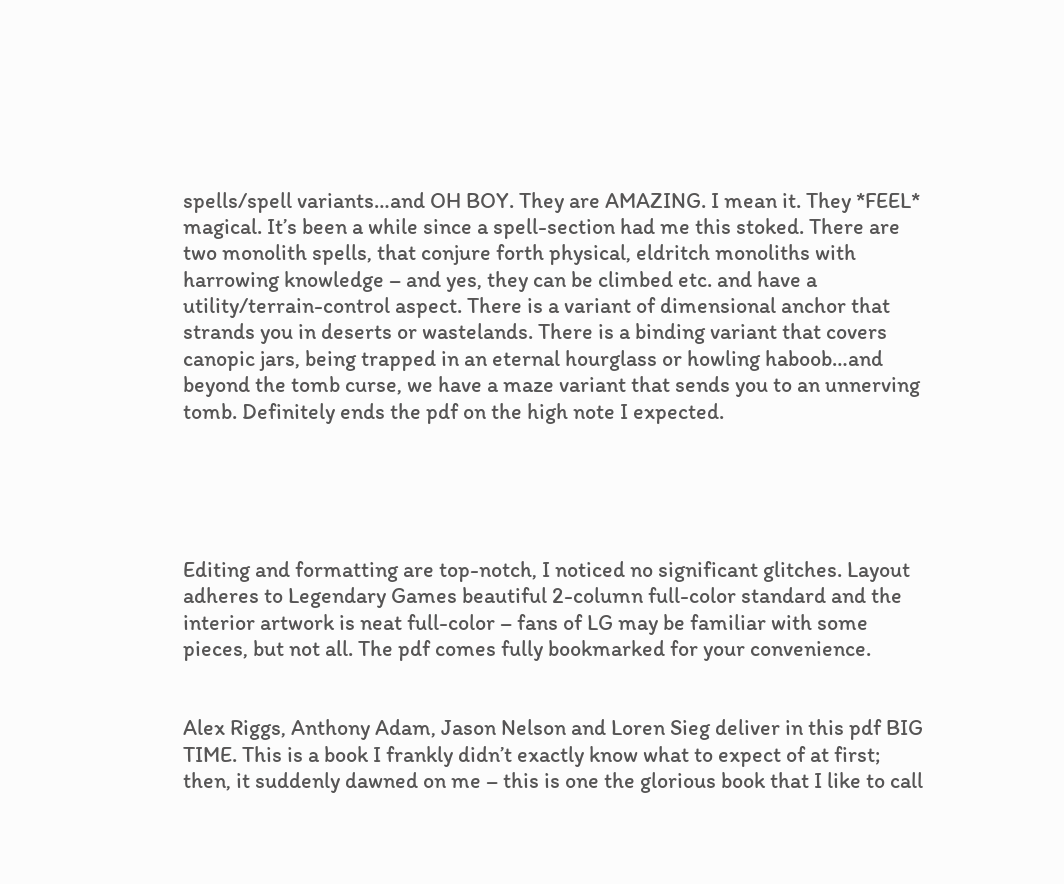spells/spell variants…and OH BOY. They are AMAZING. I mean it. They *FEEL* magical. It’s been a while since a spell-section had me this stoked. There are two monolith spells, that conjure forth physical, eldritch monoliths with harrowing knowledge – and yes, they can be climbed etc. and have a utility/terrain-control aspect. There is a variant of dimensional anchor that strands you in deserts or wastelands. There is a binding variant that covers canopic jars, being trapped in an eternal hourglass or howling haboob…and beyond the tomb curse, we have a maze variant that sends you to an unnerving tomb. Definitely ends the pdf on the high note I expected.





Editing and formatting are top-notch, I noticed no significant glitches. Layout adheres to Legendary Games beautiful 2-column full-color standard and the interior artwork is neat full-color – fans of LG may be familiar with some pieces, but not all. The pdf comes fully bookmarked for your convenience.


Alex Riggs, Anthony Adam, Jason Nelson and Loren Sieg deliver in this pdf BIG TIME. This is a book I frankly didn’t exactly know what to expect of at first; then, it suddenly dawned on me – this is one the glorious book that I like to call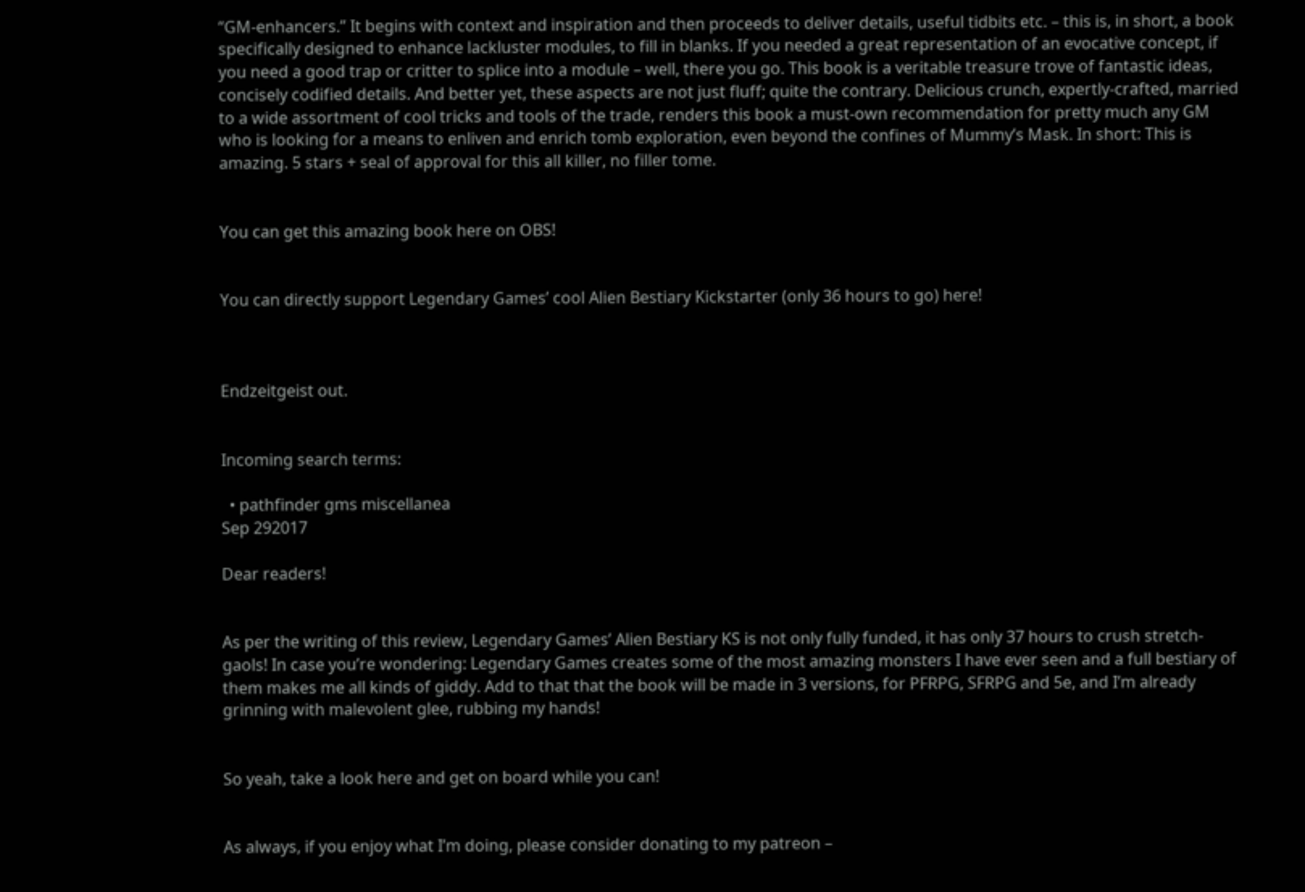“GM-enhancers.” It begins with context and inspiration and then proceeds to deliver details, useful tidbits etc. – this is, in short, a book specifically designed to enhance lackluster modules, to fill in blanks. If you needed a great representation of an evocative concept, if you need a good trap or critter to splice into a module – well, there you go. This book is a veritable treasure trove of fantastic ideas, concisely codified details. And better yet, these aspects are not just fluff; quite the contrary. Delicious crunch, expertly-crafted, married to a wide assortment of cool tricks and tools of the trade, renders this book a must-own recommendation for pretty much any GM who is looking for a means to enliven and enrich tomb exploration, even beyond the confines of Mummy’s Mask. In short: This is amazing. 5 stars + seal of approval for this all killer, no filler tome.


You can get this amazing book here on OBS!


You can directly support Legendary Games’ cool Alien Bestiary Kickstarter (only 36 hours to go) here!



Endzeitgeist out.


Incoming search terms:

  • pathfinder gms miscellanea
Sep 292017

Dear readers!


As per the writing of this review, Legendary Games’ Alien Bestiary KS is not only fully funded, it has only 37 hours to crush stretch-gaols! In case you’re wondering: Legendary Games creates some of the most amazing monsters I have ever seen and a full bestiary of them makes me all kinds of giddy. Add to that that the book will be made in 3 versions, for PFRPG, SFRPG and 5e, and I’m already grinning with malevolent glee, rubbing my hands!


So yeah, take a look here and get on board while you can!


As always, if you enjoy what I’m doing, please consider donating to my patreon –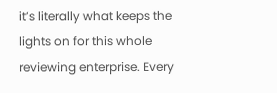it’s literally what keeps the lights on for this whole reviewing enterprise. Every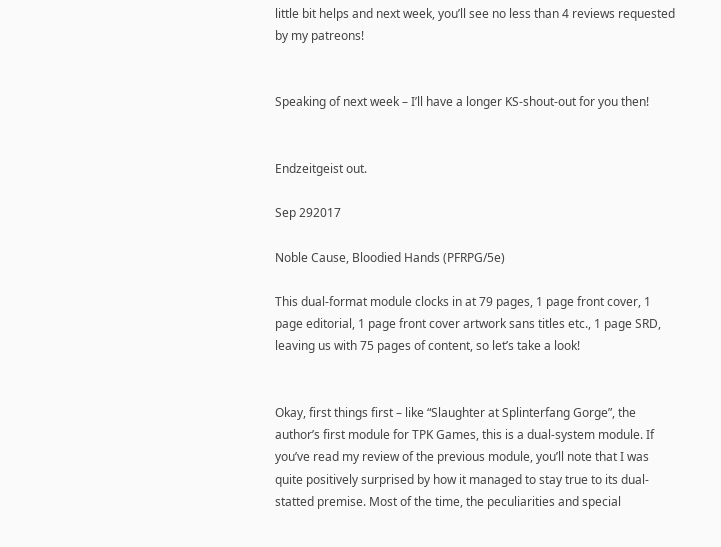little bit helps and next week, you’ll see no less than 4 reviews requested by my patreons!


Speaking of next week – I’ll have a longer KS-shout-out for you then!


Endzeitgeist out.

Sep 292017

Noble Cause, Bloodied Hands (PFRPG/5e)

This dual-format module clocks in at 79 pages, 1 page front cover, 1 page editorial, 1 page front cover artwork sans titles etc., 1 page SRD, leaving us with 75 pages of content, so let’s take a look!


Okay, first things first – like “Slaughter at Splinterfang Gorge”, the author’s first module for TPK Games, this is a dual-system module. If you’ve read my review of the previous module, you’ll note that I was quite positively surprised by how it managed to stay true to its dual-statted premise. Most of the time, the peculiarities and special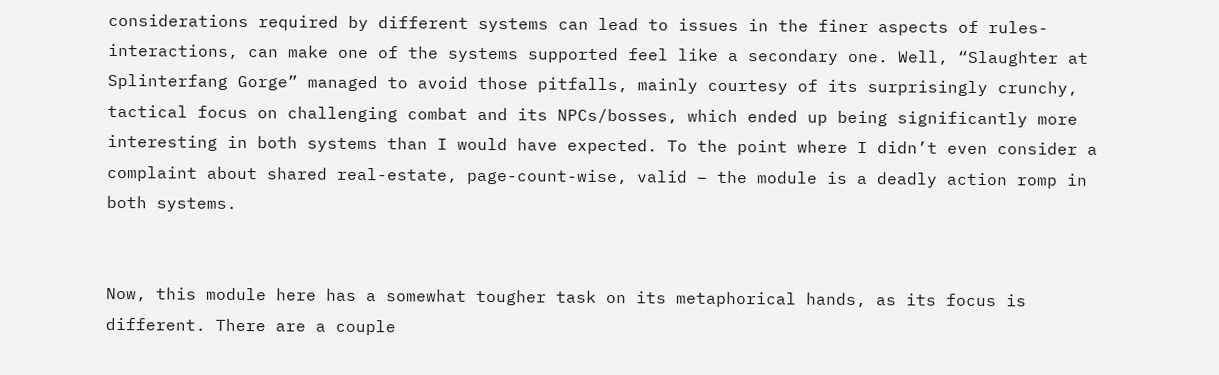considerations required by different systems can lead to issues in the finer aspects of rules-interactions, can make one of the systems supported feel like a secondary one. Well, “Slaughter at Splinterfang Gorge” managed to avoid those pitfalls, mainly courtesy of its surprisingly crunchy, tactical focus on challenging combat and its NPCs/bosses, which ended up being significantly more interesting in both systems than I would have expected. To the point where I didn’t even consider a complaint about shared real-estate, page-count-wise, valid – the module is a deadly action romp in both systems.


Now, this module here has a somewhat tougher task on its metaphorical hands, as its focus is different. There are a couple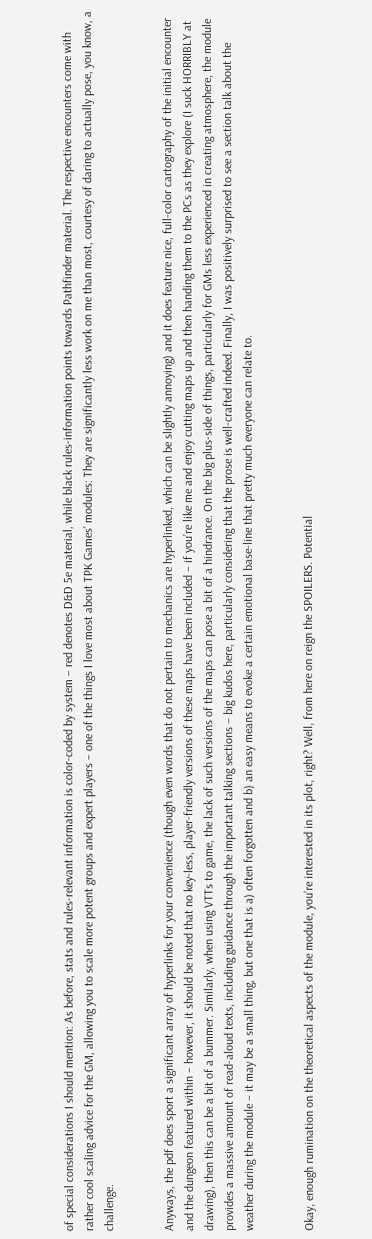of special considerations I should mention: As before, stats and rules-relevant information is color-coded by system – red denotes D&D 5e material, while black rules-information points towards Pathfinder material. The respective encounters come with rather cool scaling advice for the GM, allowing you to scale more potent groups and expert players – one of the things I love most about TPK Games’ modules: They are significantly less work on me than most, courtesy of daring to actually pose, you know, a challenge.


Anyways, the pdf does sport a significant array of hyperlinks for your convenience (though even words that do not pertain to mechanics are hyperlinked, which can be slightly annoying) and it does feature nice, full-color cartography of the initial encounter and the dungeon featured within – however, it should be noted that no key-less, player-friendly versions of these maps have been included – if you’re like me and enjoy cutting maps up and then handing them to the PCs as they explore (I suck HORRIBLY at drawing), then this can be a bit of a bummer. Similarly, when using VTTs to game, the lack of such versions of the maps can pose a bit of a hindrance. On the big plus-side of things, particularly for GMs less experienced in creating atmosphere, the module provides a massive amount of read-aloud texts, including guidance through the important talking sections – big kudos here, particularly considering that the prose is well-crafted indeed. Finally, I was positively surprised to see a section talk about the weather during the module – it may be a small thing, but one that is a) often forgotten and b) an easy means to evoke a certain emotional base-line that pretty much everyone can relate to.


Okay, enough rumination on the theoretical aspects of the module, you’re interested in its plot, right? Well, from here on reign the SPOILERS. Potential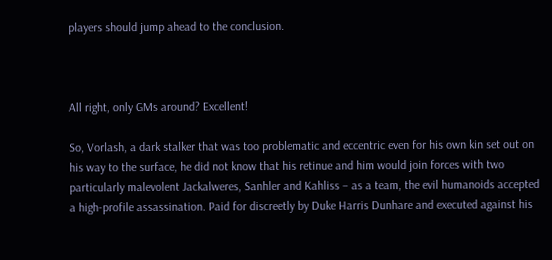players should jump ahead to the conclusion.



All right, only GMs around? Excellent!

So, Vorlash, a dark stalker that was too problematic and eccentric even for his own kin set out on his way to the surface, he did not know that his retinue and him would join forces with two particularly malevolent Jackalweres, Sanhler and Kahliss – as a team, the evil humanoids accepted a high-profile assassination. Paid for discreetly by Duke Harris Dunhare and executed against his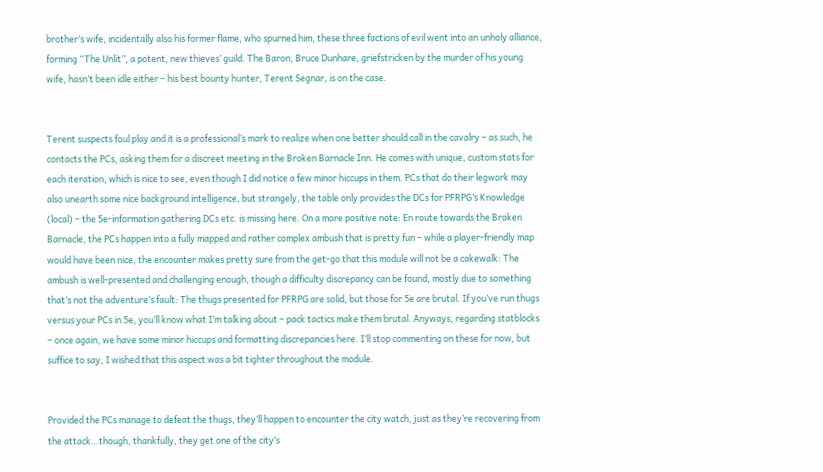brother’s wife, incidentally also his former flame, who spurned him, these three factions of evil went into an unholy alliance, forming “The Unlit”, a potent, new thieves’ guild. The Baron, Bruce Dunhare, griefstricken by the murder of his young wife, hasn’t been idle either – his best bounty hunter, Terent Segnar, is on the case.


Terent suspects foul play and it is a professional’s mark to realize when one better should call in the cavalry – as such, he contacts the PCs, asking them for a discreet meeting in the Broken Barnacle Inn. He comes with unique, custom stats for each iteration, which is nice to see, even though I did notice a few minor hiccups in them. PCs that do their legwork may also unearth some nice background intelligence, but strangely, the table only provides the DCs for PFRPG’s Knowledge (local) – the 5e-information gathering DCs etc. is missing here. On a more positive note: En route towards the Broken Barnacle, the PCs happen into a fully mapped and rather complex ambush that is pretty fun – while a player-friendly map would have been nice, the encounter makes pretty sure from the get-go that this module will not be a cakewalk: The ambush is well-presented and challenging enough, though a difficulty discrepancy can be found, mostly due to something that’s not the adventure’s fault: The thugs presented for PFRPG are solid, but those for 5e are brutal. If you’ve run thugs versus your PCs in 5e, you’ll know what I’m talking about – pack tactics make them brutal. Anyways, regarding statblocks – once again, we have some minor hiccups and formatting discrepancies here. I’ll stop commenting on these for now, but suffice to say, I wished that this aspect was a bit tighter throughout the module.


Provided the PCs manage to defeat the thugs, they’ll happen to encounter the city watch, just as they’re recovering from the attack…though, thankfully, they get one of the city’s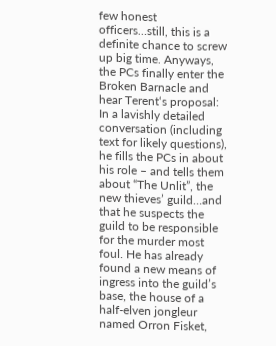few honest officers…still, this is a definite chance to screw up big time. Anyways, the PCs finally enter the Broken Barnacle and hear Terent‘s proposal: In a lavishly detailed conversation (including text for likely questions), he fills the PCs in about his role – and tells them about “The Unlit”, the new thieves’ guild…and that he suspects the guild to be responsible for the murder most foul. He has already found a new means of ingress into the guild’s base, the house of a half-elven jongleur named Orron Fisket,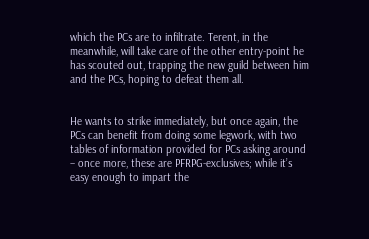which the PCs are to infiltrate. Terent, in the meanwhile, will take care of the other entry-point he has scouted out, trapping the new guild between him and the PCs, hoping to defeat them all.


He wants to strike immediately, but once again, the PCs can benefit from doing some legwork, with two tables of information provided for PCs asking around – once more, these are PFRPG-exclusives; while it’s easy enough to impart the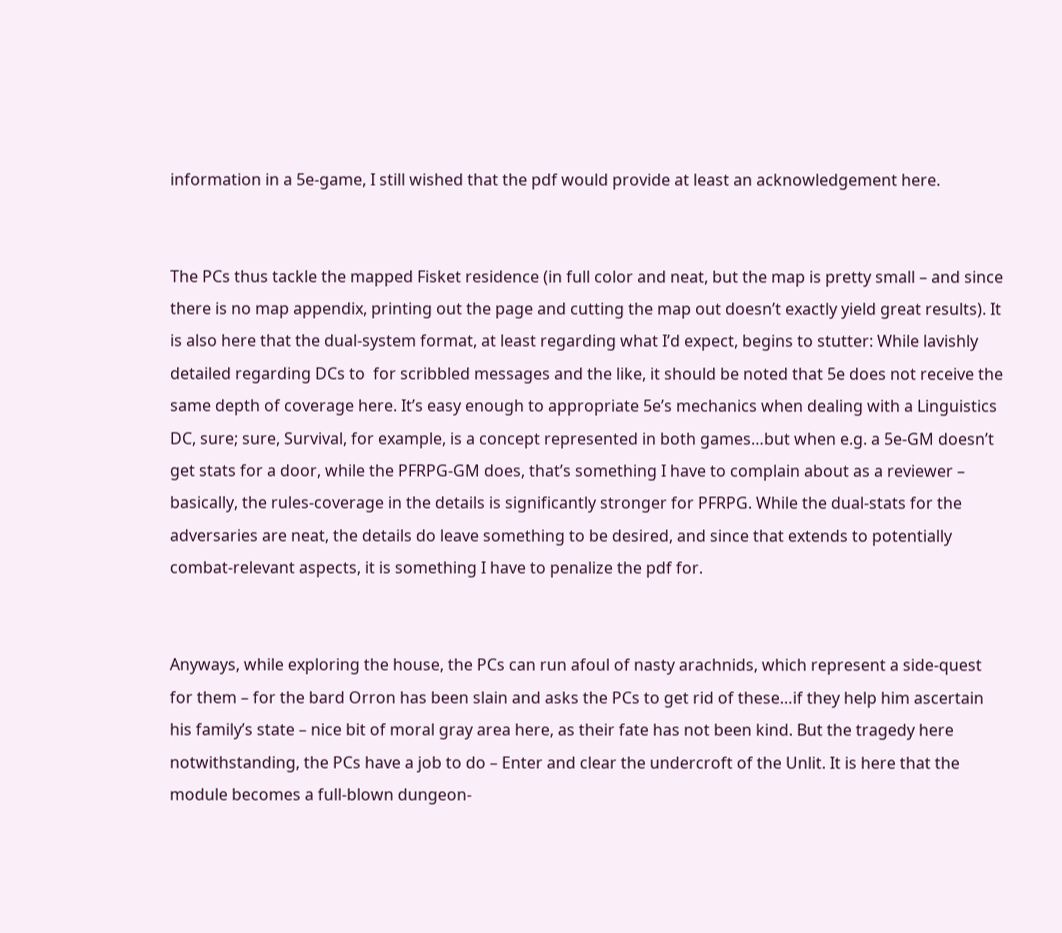information in a 5e-game, I still wished that the pdf would provide at least an acknowledgement here.


The PCs thus tackle the mapped Fisket residence (in full color and neat, but the map is pretty small – and since there is no map appendix, printing out the page and cutting the map out doesn’t exactly yield great results). It is also here that the dual-system format, at least regarding what I’d expect, begins to stutter: While lavishly detailed regarding DCs to  for scribbled messages and the like, it should be noted that 5e does not receive the same depth of coverage here. It’s easy enough to appropriate 5e’s mechanics when dealing with a Linguistics DC, sure; sure, Survival, for example, is a concept represented in both games…but when e.g. a 5e-GM doesn’t get stats for a door, while the PFRPG-GM does, that’s something I have to complain about as a reviewer – basically, the rules-coverage in the details is significantly stronger for PFRPG. While the dual-stats for the adversaries are neat, the details do leave something to be desired, and since that extends to potentially combat-relevant aspects, it is something I have to penalize the pdf for.


Anyways, while exploring the house, the PCs can run afoul of nasty arachnids, which represent a side-quest for them – for the bard Orron has been slain and asks the PCs to get rid of these…if they help him ascertain his family’s state – nice bit of moral gray area here, as their fate has not been kind. But the tragedy here notwithstanding, the PCs have a job to do – Enter and clear the undercroft of the Unlit. It is here that the module becomes a full-blown dungeon-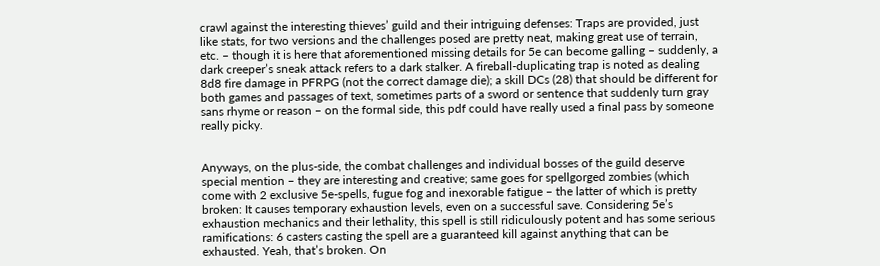crawl against the interesting thieves’ guild and their intriguing defenses: Traps are provided, just like stats, for two versions and the challenges posed are pretty neat, making great use of terrain, etc. – though it is here that aforementioned missing details for 5e can become galling – suddenly, a dark creeper’s sneak attack refers to a dark stalker. A fireball-duplicating trap is noted as dealing 8d8 fire damage in PFRPG (not the correct damage die); a skill DCs (28) that should be different for both games and passages of text, sometimes parts of a sword or sentence that suddenly turn gray sans rhyme or reason – on the formal side, this pdf could have really used a final pass by someone really picky.


Anyways, on the plus-side, the combat challenges and individual bosses of the guild deserve special mention – they are interesting and creative; same goes for spellgorged zombies (which come with 2 exclusive 5e-spells, fugue fog and inexorable fatigue – the latter of which is pretty broken: It causes temporary exhaustion levels, even on a successful save. Considering 5e’s exhaustion mechanics and their lethality, this spell is still ridiculously potent and has some serious ramifications: 6 casters casting the spell are a guaranteed kill against anything that can be exhausted. Yeah, that’s broken. On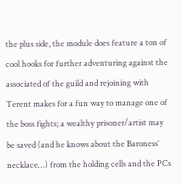the plus side, the module does feature a ton of cool hooks for further adventuring against the associated of the guild and rejoining with Terent makes for a fun way to manage one of the boss fights; a wealthy prisoner/artist may be saved (and he knows about the Baroness’ necklace…) from the holding cells and the PCs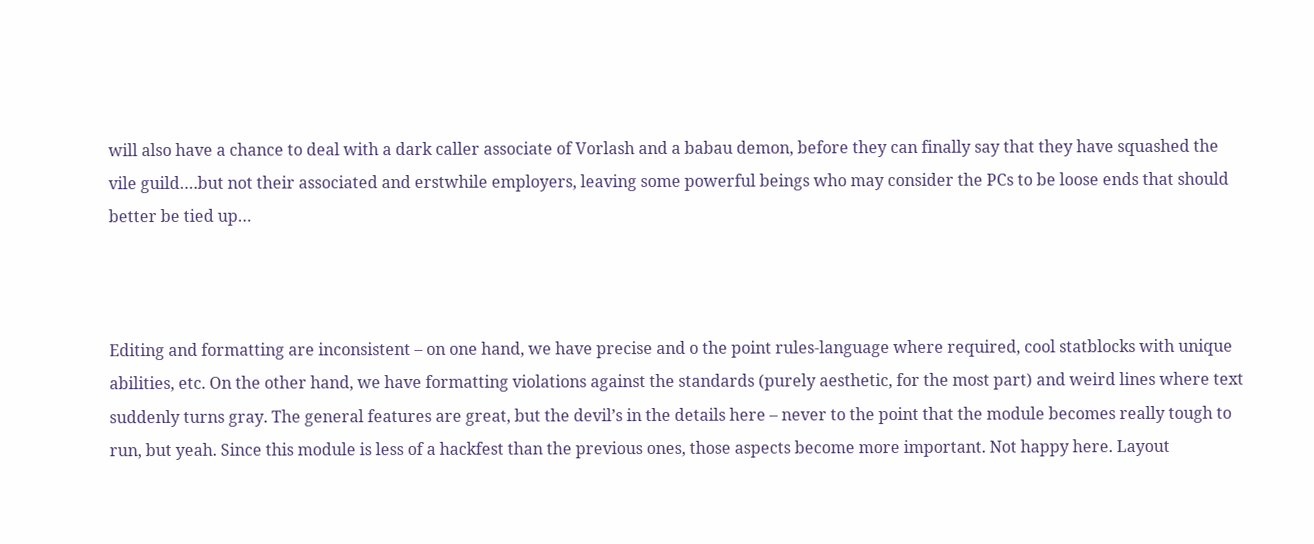will also have a chance to deal with a dark caller associate of Vorlash and a babau demon, before they can finally say that they have squashed the vile guild….but not their associated and erstwhile employers, leaving some powerful beings who may consider the PCs to be loose ends that should better be tied up…



Editing and formatting are inconsistent – on one hand, we have precise and o the point rules-language where required, cool statblocks with unique abilities, etc. On the other hand, we have formatting violations against the standards (purely aesthetic, for the most part) and weird lines where text suddenly turns gray. The general features are great, but the devil’s in the details here – never to the point that the module becomes really tough to run, but yeah. Since this module is less of a hackfest than the previous ones, those aspects become more important. Not happy here. Layout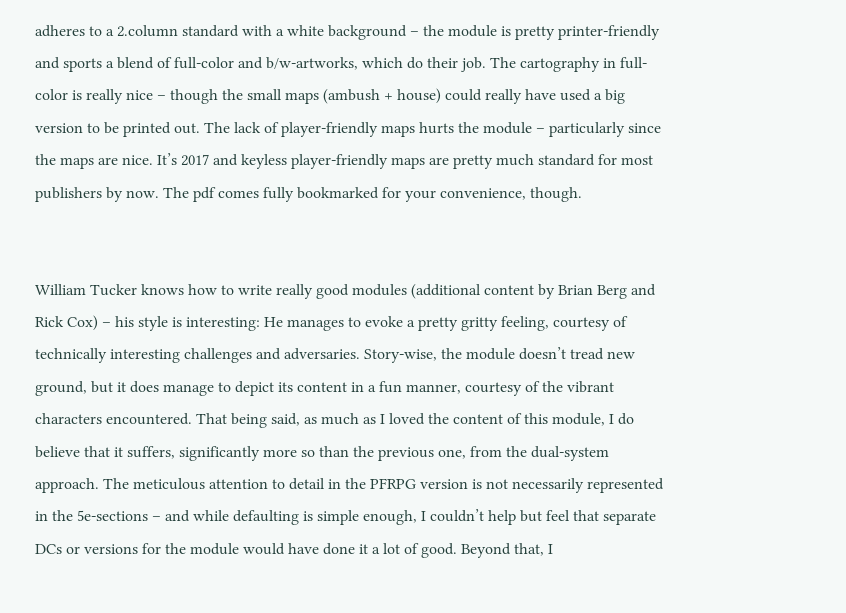adheres to a 2.column standard with a white background – the module is pretty printer-friendly and sports a blend of full-color and b/w-artworks, which do their job. The cartography in full-color is really nice – though the small maps (ambush + house) could really have used a big version to be printed out. The lack of player-friendly maps hurts the module – particularly since the maps are nice. It’s 2017 and keyless player-friendly maps are pretty much standard for most publishers by now. The pdf comes fully bookmarked for your convenience, though.


William Tucker knows how to write really good modules (additional content by Brian Berg and Rick Cox) – his style is interesting: He manages to evoke a pretty gritty feeling, courtesy of technically interesting challenges and adversaries. Story-wise, the module doesn’t tread new ground, but it does manage to depict its content in a fun manner, courtesy of the vibrant characters encountered. That being said, as much as I loved the content of this module, I do believe that it suffers, significantly more so than the previous one, from the dual-system approach. The meticulous attention to detail in the PFRPG version is not necessarily represented in the 5e-sections – and while defaulting is simple enough, I couldn’t help but feel that separate DCs or versions for the module would have done it a lot of good. Beyond that, I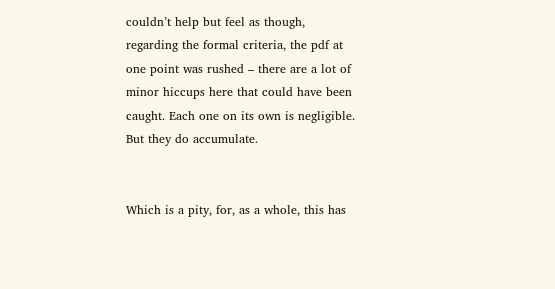couldn’t help but feel as though, regarding the formal criteria, the pdf at one point was rushed – there are a lot of minor hiccups here that could have been caught. Each one on its own is negligible. But they do accumulate.


Which is a pity, for, as a whole, this has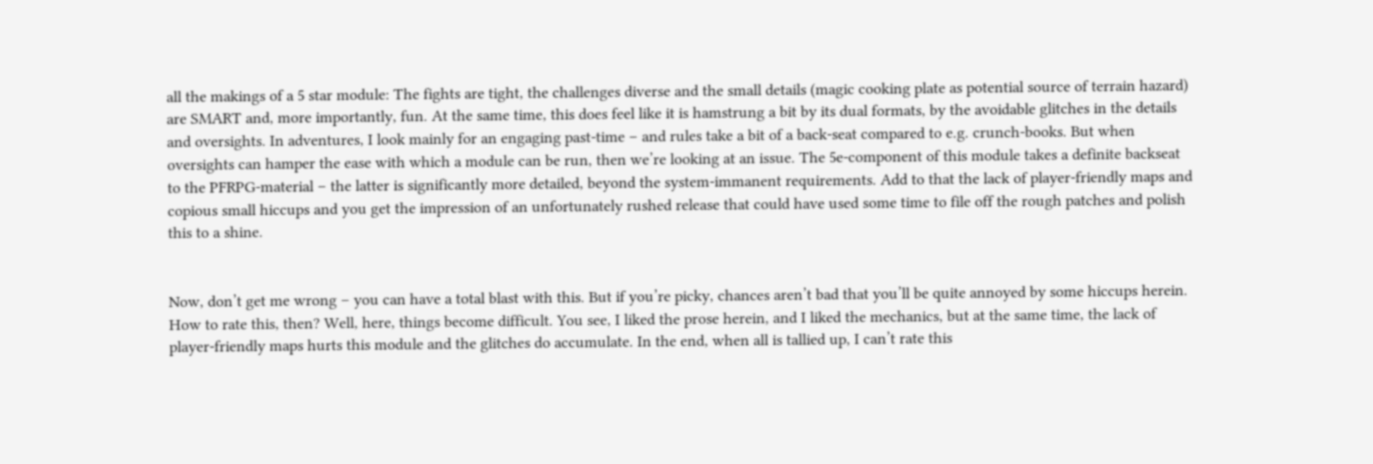all the makings of a 5 star module: The fights are tight, the challenges diverse and the small details (magic cooking plate as potential source of terrain hazard) are SMART and, more importantly, fun. At the same time, this does feel like it is hamstrung a bit by its dual formats, by the avoidable glitches in the details and oversights. In adventures, I look mainly for an engaging past-time – and rules take a bit of a back-seat compared to e.g. crunch-books. But when oversights can hamper the ease with which a module can be run, then we’re looking at an issue. The 5e-component of this module takes a definite backseat to the PFRPG-material – the latter is significantly more detailed, beyond the system-immanent requirements. Add to that the lack of player-friendly maps and copious small hiccups and you get the impression of an unfortunately rushed release that could have used some time to file off the rough patches and polish this to a shine.


Now, don’t get me wrong – you can have a total blast with this. But if you’re picky, chances aren’t bad that you’ll be quite annoyed by some hiccups herein. How to rate this, then? Well, here, things become difficult. You see, I liked the prose herein, and I liked the mechanics, but at the same time, the lack of player-friendly maps hurts this module and the glitches do accumulate. In the end, when all is tallied up, I can’t rate this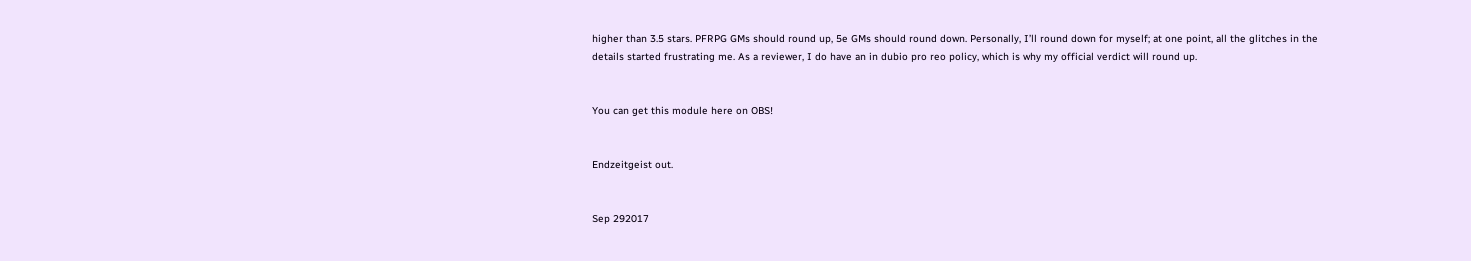higher than 3.5 stars. PFRPG GMs should round up, 5e GMs should round down. Personally, I’ll round down for myself; at one point, all the glitches in the details started frustrating me. As a reviewer, I do have an in dubio pro reo policy, which is why my official verdict will round up.


You can get this module here on OBS!


Endzeitgeist out.


Sep 292017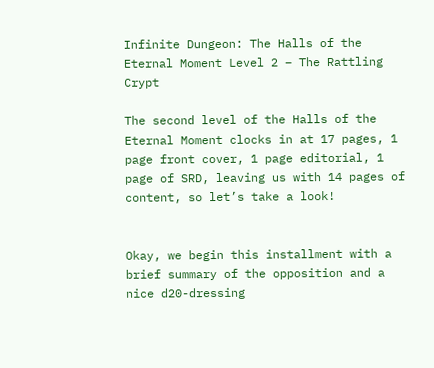Infinite Dungeon: The Halls of the Eternal Moment Level 2 – The Rattling Crypt

The second level of the Halls of the Eternal Moment clocks in at 17 pages, 1 page front cover, 1 page editorial, 1 page of SRD, leaving us with 14 pages of content, so let’s take a look!


Okay, we begin this installment with a brief summary of the opposition and a nice d20-dressing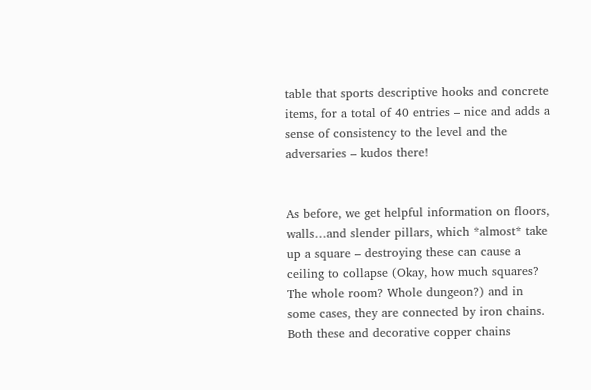table that sports descriptive hooks and concrete items, for a total of 40 entries – nice and adds a sense of consistency to the level and the adversaries – kudos there!


As before, we get helpful information on floors, walls…and slender pillars, which *almost* take up a square – destroying these can cause a ceiling to collapse (Okay, how much squares? The whole room? Whole dungeon?) and in some cases, they are connected by iron chains. Both these and decorative copper chains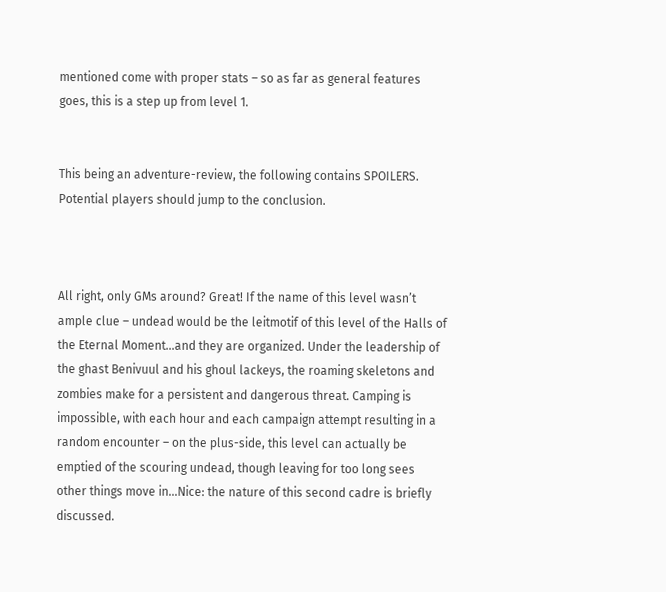mentioned come with proper stats – so as far as general features goes, this is a step up from level 1.


This being an adventure-review, the following contains SPOILERS. Potential players should jump to the conclusion.



All right, only GMs around? Great! If the name of this level wasn’t ample clue – undead would be the leitmotif of this level of the Halls of the Eternal Moment…and they are organized. Under the leadership of the ghast Benivuul and his ghoul lackeys, the roaming skeletons and zombies make for a persistent and dangerous threat. Camping is impossible, with each hour and each campaign attempt resulting in a random encounter – on the plus-side, this level can actually be emptied of the scouring undead, though leaving for too long sees other things move in…Nice: the nature of this second cadre is briefly discussed.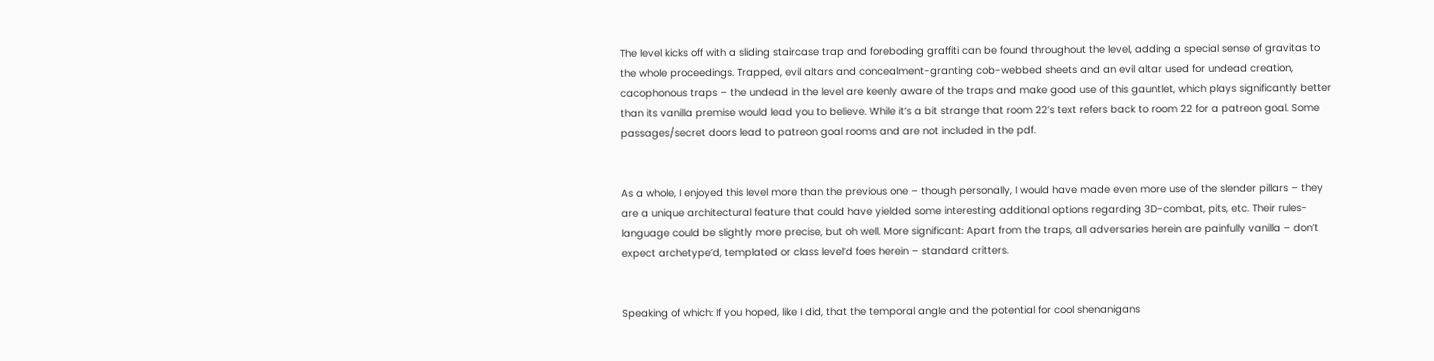The level kicks off with a sliding staircase trap and foreboding graffiti can be found throughout the level, adding a special sense of gravitas to the whole proceedings. Trapped, evil altars and concealment-granting cob-webbed sheets and an evil altar used for undead creation, cacophonous traps – the undead in the level are keenly aware of the traps and make good use of this gauntlet, which plays significantly better than its vanilla premise would lead you to believe. While it’s a bit strange that room 22’s text refers back to room 22 for a patreon goal. Some passages/secret doors lead to patreon goal rooms and are not included in the pdf.


As a whole, I enjoyed this level more than the previous one – though personally, I would have made even more use of the slender pillars – they are a unique architectural feature that could have yielded some interesting additional options regarding 3D-combat, pits, etc. Their rules-language could be slightly more precise, but oh well. More significant: Apart from the traps, all adversaries herein are painfully vanilla – don’t expect archetype’d, templated or class level’d foes herein – standard critters.


Speaking of which: If you hoped, like I did, that the temporal angle and the potential for cool shenanigans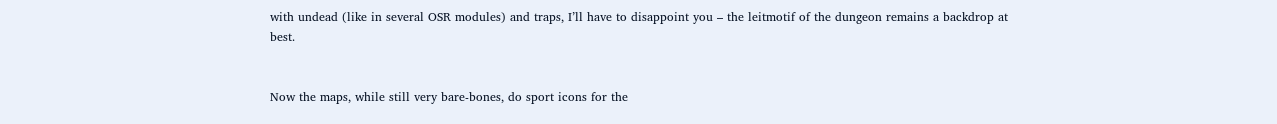with undead (like in several OSR modules) and traps, I’ll have to disappoint you – the leitmotif of the dungeon remains a backdrop at best.


Now the maps, while still very bare-bones, do sport icons for the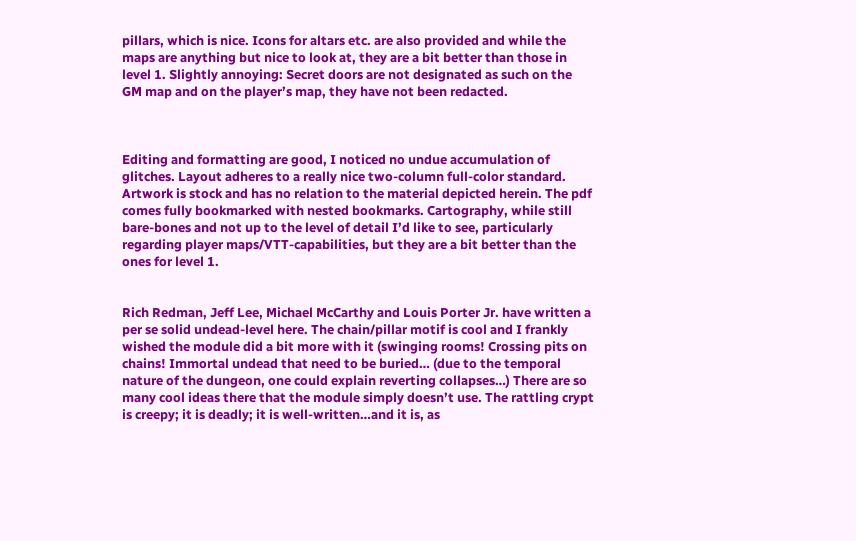pillars, which is nice. Icons for altars etc. are also provided and while the maps are anything but nice to look at, they are a bit better than those in level 1. Slightly annoying: Secret doors are not designated as such on the GM map and on the player’s map, they have not been redacted.



Editing and formatting are good, I noticed no undue accumulation of glitches. Layout adheres to a really nice two-column full-color standard. Artwork is stock and has no relation to the material depicted herein. The pdf comes fully bookmarked with nested bookmarks. Cartography, while still bare-bones and not up to the level of detail I’d like to see, particularly regarding player maps/VTT-capabilities, but they are a bit better than the ones for level 1.


Rich Redman, Jeff Lee, Michael McCarthy and Louis Porter Jr. have written a per se solid undead-level here. The chain/pillar motif is cool and I frankly wished the module did a bit more with it (swinging rooms! Crossing pits on chains! Immortal undead that need to be buried… (due to the temporal nature of the dungeon, one could explain reverting collapses…) There are so many cool ideas there that the module simply doesn’t use. The rattling crypt is creepy; it is deadly; it is well-written…and it is, as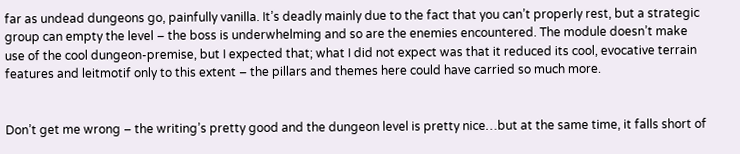far as undead dungeons go, painfully vanilla. It’s deadly mainly due to the fact that you can’t properly rest, but a strategic group can empty the level – the boss is underwhelming and so are the enemies encountered. The module doesn’t make use of the cool dungeon-premise, but I expected that; what I did not expect was that it reduced its cool, evocative terrain features and leitmotif only to this extent – the pillars and themes here could have carried so much more.


Don’t get me wrong – the writing’s pretty good and the dungeon level is pretty nice…but at the same time, it falls short of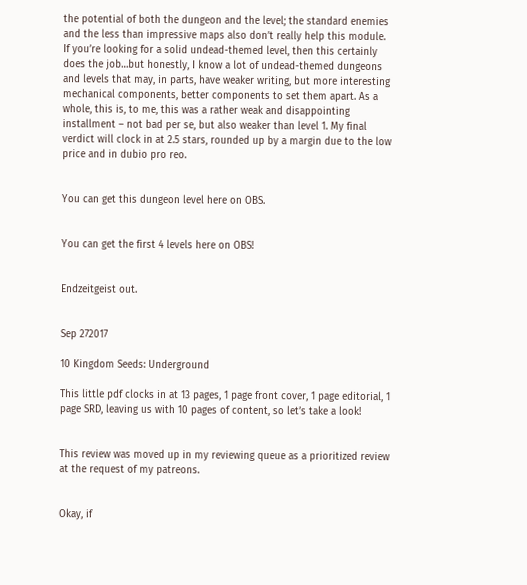the potential of both the dungeon and the level; the standard enemies and the less than impressive maps also don’t really help this module. If you’re looking for a solid undead-themed level, then this certainly does the job…but honestly, I know a lot of undead-themed dungeons and levels that may, in parts, have weaker writing, but more interesting mechanical components, better components to set them apart. As a whole, this is, to me, this was a rather weak and disappointing installment – not bad per se, but also weaker than level 1. My final verdict will clock in at 2.5 stars, rounded up by a margin due to the low price and in dubio pro reo.


You can get this dungeon level here on OBS.


You can get the first 4 levels here on OBS!


Endzeitgeist out.


Sep 272017

10 Kingdom Seeds: Underground

This little pdf clocks in at 13 pages, 1 page front cover, 1 page editorial, 1 page SRD, leaving us with 10 pages of content, so let’s take a look!


This review was moved up in my reviewing queue as a prioritized review at the request of my patreons.


Okay, if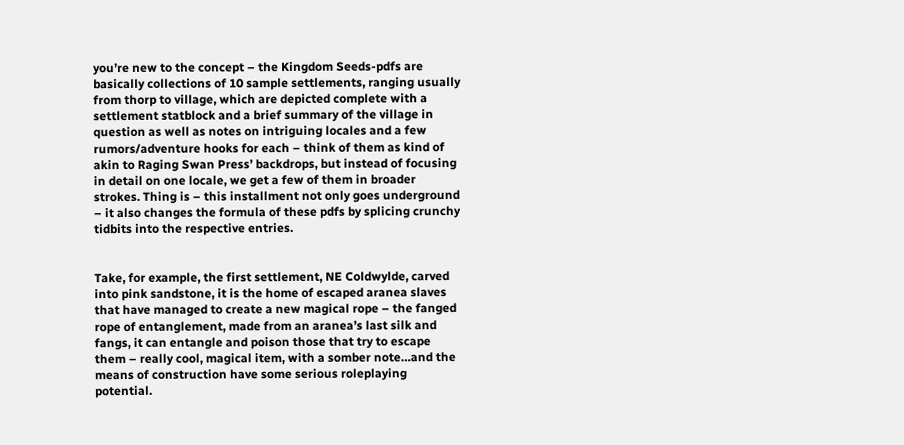you’re new to the concept – the Kingdom Seeds-pdfs are basically collections of 10 sample settlements, ranging usually from thorp to village, which are depicted complete with a settlement statblock and a brief summary of the village in question as well as notes on intriguing locales and a few rumors/adventure hooks for each – think of them as kind of akin to Raging Swan Press’ backdrops, but instead of focusing in detail on one locale, we get a few of them in broader strokes. Thing is – this installment not only goes underground – it also changes the formula of these pdfs by splicing crunchy tidbits into the respective entries.


Take, for example, the first settlement, NE Coldwylde, carved into pink sandstone, it is the home of escaped aranea slaves that have managed to create a new magical rope – the fanged rope of entanglement, made from an aranea’s last silk and fangs, it can entangle and poison those that try to escape them – really cool, magical item, with a somber note…and the means of construction have some serious roleplaying potential.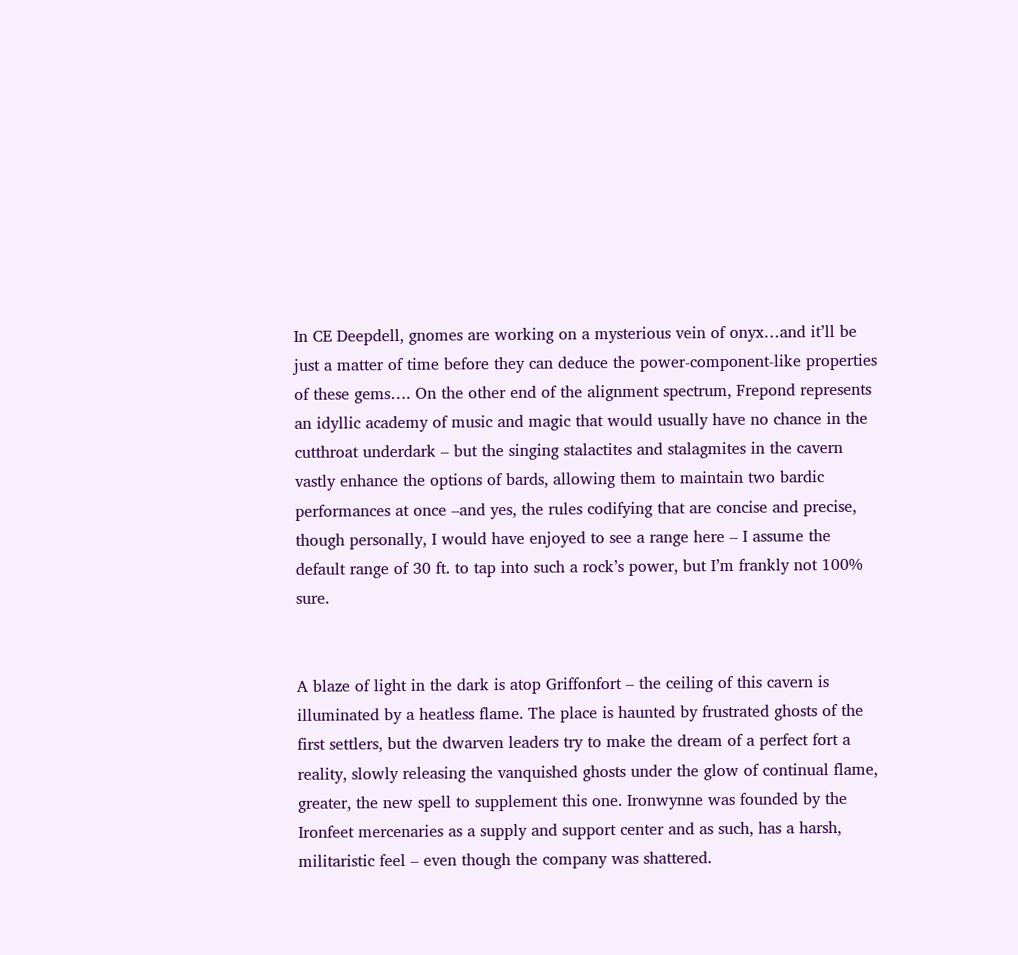In CE Deepdell, gnomes are working on a mysterious vein of onyx…and it’ll be just a matter of time before they can deduce the power-component-like properties of these gems…. On the other end of the alignment spectrum, Frepond represents an idyllic academy of music and magic that would usually have no chance in the cutthroat underdark – but the singing stalactites and stalagmites in the cavern vastly enhance the options of bards, allowing them to maintain two bardic performances at once –and yes, the rules codifying that are concise and precise, though personally, I would have enjoyed to see a range here – I assume the default range of 30 ft. to tap into such a rock’s power, but I’m frankly not 100% sure.


A blaze of light in the dark is atop Griffonfort – the ceiling of this cavern is illuminated by a heatless flame. The place is haunted by frustrated ghosts of the first settlers, but the dwarven leaders try to make the dream of a perfect fort a reality, slowly releasing the vanquished ghosts under the glow of continual flame, greater, the new spell to supplement this one. Ironwynne was founded by the Ironfeet mercenaries as a supply and support center and as such, has a harsh, militaristic feel – even though the company was shattered.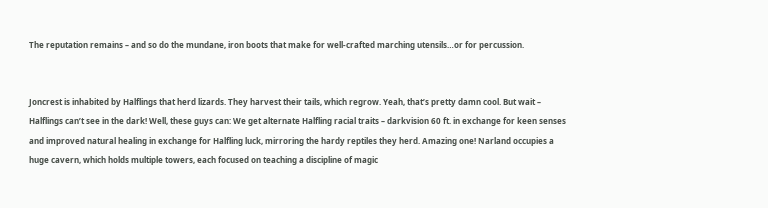The reputation remains – and so do the mundane, iron boots that make for well-crafted marching utensils…or for percussion.


Joncrest is inhabited by Halflings that herd lizards. They harvest their tails, which regrow. Yeah, that’s pretty damn cool. But wait – Halflings can’t see in the dark! Well, these guys can: We get alternate Halfling racial traits – darkvision 60 ft. in exchange for keen senses and improved natural healing in exchange for Halfling luck, mirroring the hardy reptiles they herd. Amazing one! Narland occupies a huge cavern, which holds multiple towers, each focused on teaching a discipline of magic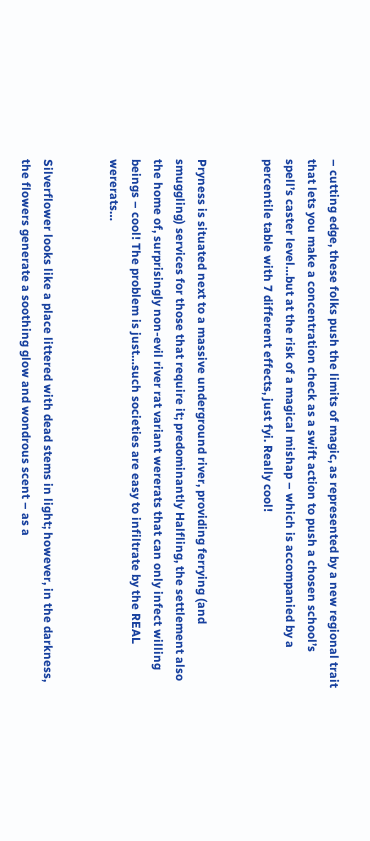– cutting edge, these folks push the limits of magic, as represented by a new regional trait that lets you make a concentration check as a swift action to push a chosen school’s spell’s caster level…but at the risk of a magical mishap – which is accompanied by a percentile table with 7 different effects, just fyi. Really cool!


Pryness is situated next to a massive underground river, providing ferrying (and smuggling) services for those that require it; predominantly Halfling, the settlement also the home of, surprisingly non-evil river rat variant wererats that can only infect willing beings – cool! The problem is just…such societies are easy to infiltrate by the REAL wererats…


Silverflower looks like a place littered with dead stems in light; however, in the darkness, the flowers generate a soothing glow and wondrous scent – as a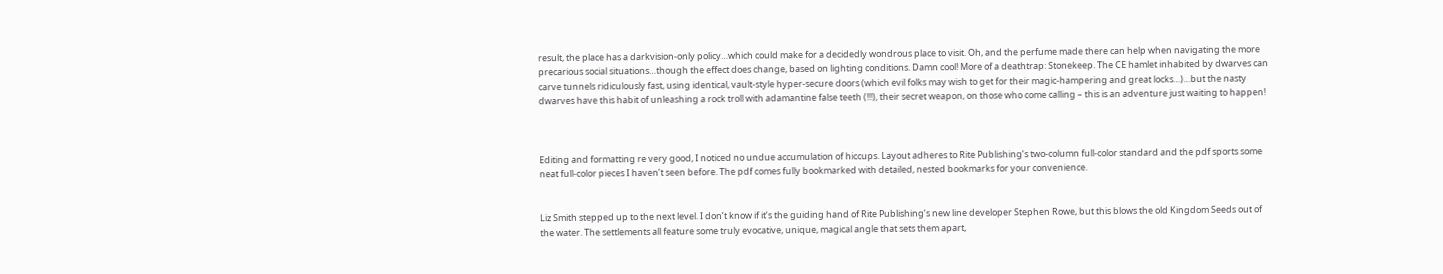result, the place has a darkvision-only policy…which could make for a decidedly wondrous place to visit. Oh, and the perfume made there can help when navigating the more precarious social situations…though the effect does change, based on lighting conditions. Damn cool! More of a deathtrap: Stonekeep. The CE hamlet inhabited by dwarves can carve tunnels ridiculously fast, using identical, vault-style hyper-secure doors (which evil folks may wish to get for their magic-hampering and great locks…)…but the nasty dwarves have this habit of unleashing a rock troll with adamantine false teeth (!!!), their secret weapon, on those who come calling – this is an adventure just waiting to happen!



Editing and formatting re very good, I noticed no undue accumulation of hiccups. Layout adheres to Rite Publishing’s two-column full-color standard and the pdf sports some neat full-color pieces I haven’t seen before. The pdf comes fully bookmarked with detailed, nested bookmarks for your convenience.


Liz Smith stepped up to the next level. I don’t know if it’s the guiding hand of Rite Publishing’s new line developer Stephen Rowe, but this blows the old Kingdom Seeds out of the water. The settlements all feature some truly evocative, unique, magical angle that sets them apart,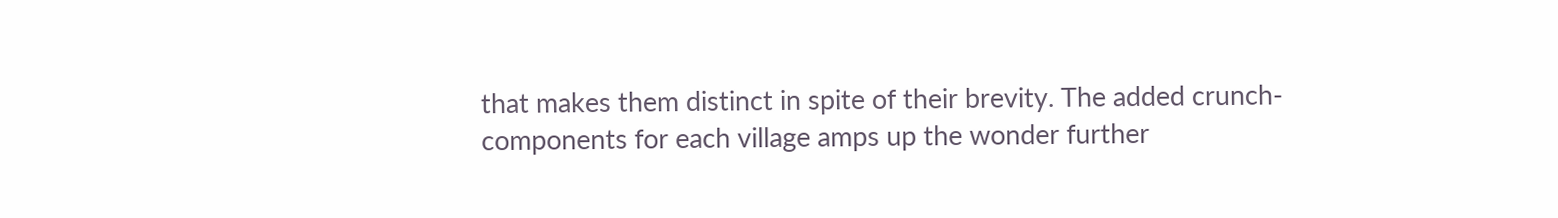that makes them distinct in spite of their brevity. The added crunch-components for each village amps up the wonder further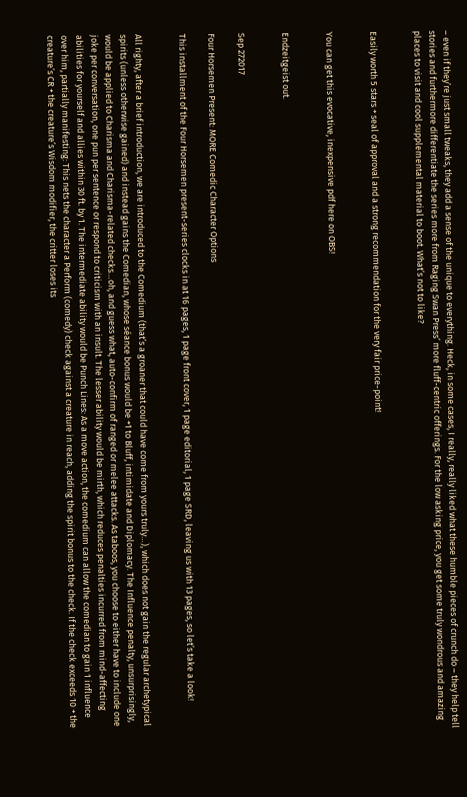– even if they’re just small tweaks, they add a sense of the unique to everything. Heck, in some cases, I really, really liked what these humble pieces of crunch do – they help tell stories and furthermore differentiate the series more from Raging Swan Press’ more fluff-centric offerings. For the low asking price, you get some truly wondrous and amazing places to visit and cool supplemental material to boot. What’s not to like?


Easily worth 5 stars + seal of approval and a strong recommendation for the very fair price-point!


You can get this evocative, inexpensive pdf here on OBS!


Endzeitgeist out.


Sep 272017

Four Horsemen Present: MORE Comedic Character Options

This installment of the Four Horsemen present-series clocks in at 16 pages, 1 page front cover, 1 page editorial, 1 page SRD, leaving us with 13 pages, so let’s take a look!


All righty, after a brief introduction, we are introduced to the Comedium (that’s a groaner that could have come from yours truly…), which does not gain the regular archetypical spirits (unless otherwise gained) and instead gains the Comedian, whose séance bonus would be +1 to Bluff, intimidate and Diplomacy. The Influence penalty, unsurprisingly, would be applied to Charisma and Charisma-related checks…oh, and guess what, auto-confirm of ranged or melee attacks. As taboos, you choose to either have to include one joke per conversation, one pun per sentence or respond to criticism with an insult. The lesser ability would be mirth, which reduces penalties incurred from mind-affecting abilities for yourself and allies within 30 ft. by 1. The intermediate ability would be Punch Lines: As a move action, the comedium can allow the comedian to gain 1 influence over him, partially manifesting: This nets the character a Perform (comedy) check against a creature in reach, adding the spirit bonus to the check. If the check exceeds 10 + the creature’s CR + the creature’s Wisdom modifier, the critter loses its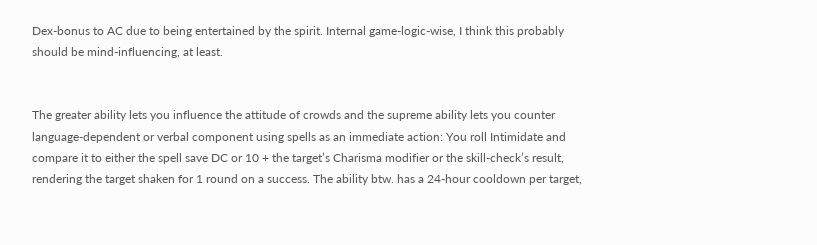Dex-bonus to AC due to being entertained by the spirit. Internal game-logic-wise, I think this probably should be mind-influencing, at least.


The greater ability lets you influence the attitude of crowds and the supreme ability lets you counter language-dependent or verbal component using spells as an immediate action: You roll Intimidate and compare it to either the spell save DC or 10 + the target’s Charisma modifier or the skill-check’s result, rendering the target shaken for 1 round on a success. The ability btw. has a 24-hour cooldown per target,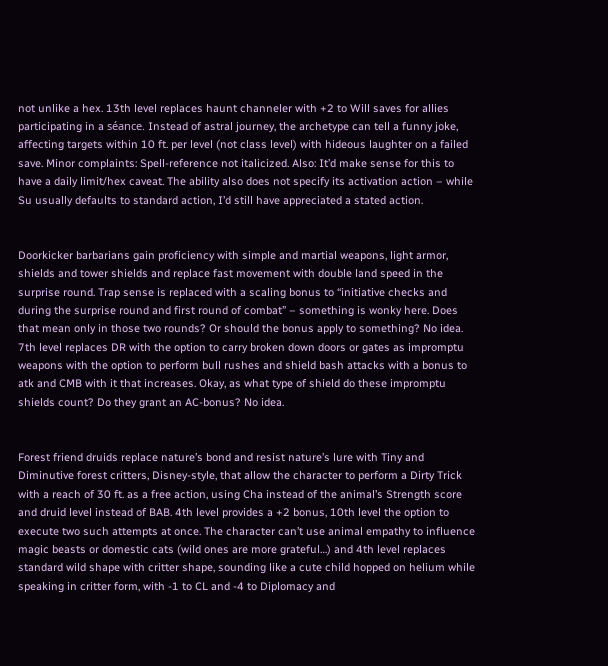not unlike a hex. 13th level replaces haunt channeler with +2 to Will saves for allies participating in a séance. Instead of astral journey, the archetype can tell a funny joke, affecting targets within 10 ft. per level (not class level) with hideous laughter on a failed save. Minor complaints: Spell-reference not italicized. Also: It’d make sense for this to have a daily limit/hex caveat. The ability also does not specify its activation action – while Su usually defaults to standard action, I’d still have appreciated a stated action.


Doorkicker barbarians gain proficiency with simple and martial weapons, light armor, shields and tower shields and replace fast movement with double land speed in the surprise round. Trap sense is replaced with a scaling bonus to “initiative checks and during the surprise round and first round of combat” – something is wonky here. Does that mean only in those two rounds? Or should the bonus apply to something? No idea. 7th level replaces DR with the option to carry broken down doors or gates as impromptu weapons with the option to perform bull rushes and shield bash attacks with a bonus to atk and CMB with it that increases. Okay, as what type of shield do these impromptu shields count? Do they grant an AC-bonus? No idea.


Forest friend druids replace nature’s bond and resist nature’s lure with Tiny and Diminutive forest critters, Disney-style, that allow the character to perform a Dirty Trick with a reach of 30 ft. as a free action, using Cha instead of the animal’s Strength score and druid level instead of BAB. 4th level provides a +2 bonus, 10th level the option to execute two such attempts at once. The character can’t use animal empathy to influence magic beasts or domestic cats (wild ones are more grateful…) and 4th level replaces standard wild shape with critter shape, sounding like a cute child hopped on helium while speaking in critter form, with -1 to CL and -4 to Diplomacy and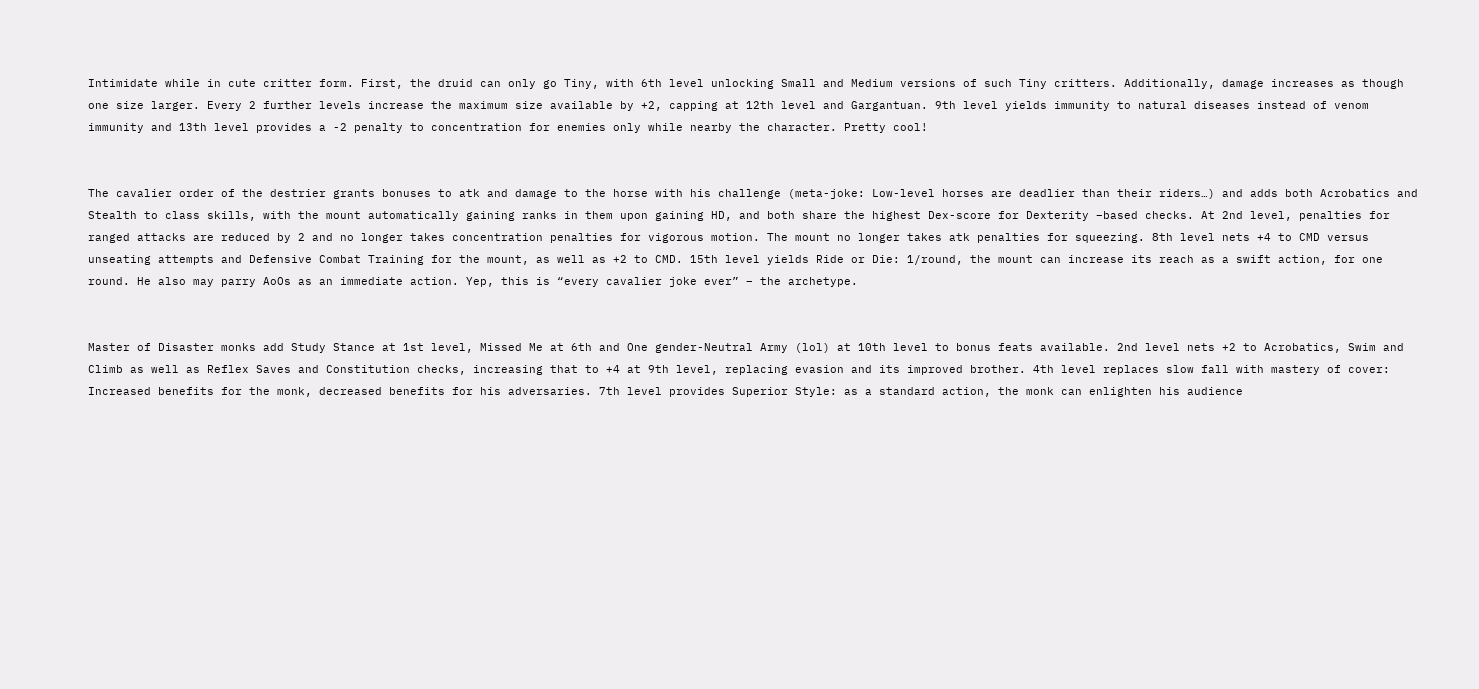Intimidate while in cute critter form. First, the druid can only go Tiny, with 6th level unlocking Small and Medium versions of such Tiny critters. Additionally, damage increases as though one size larger. Every 2 further levels increase the maximum size available by +2, capping at 12th level and Gargantuan. 9th level yields immunity to natural diseases instead of venom immunity and 13th level provides a -2 penalty to concentration for enemies only while nearby the character. Pretty cool!


The cavalier order of the destrier grants bonuses to atk and damage to the horse with his challenge (meta-joke: Low-level horses are deadlier than their riders…) and adds both Acrobatics and Stealth to class skills, with the mount automatically gaining ranks in them upon gaining HD, and both share the highest Dex-score for Dexterity –based checks. At 2nd level, penalties for ranged attacks are reduced by 2 and no longer takes concentration penalties for vigorous motion. The mount no longer takes atk penalties for squeezing. 8th level nets +4 to CMD versus unseating attempts and Defensive Combat Training for the mount, as well as +2 to CMD. 15th level yields Ride or Die: 1/round, the mount can increase its reach as a swift action, for one round. He also may parry AoOs as an immediate action. Yep, this is “every cavalier joke ever” – the archetype.


Master of Disaster monks add Study Stance at 1st level, Missed Me at 6th and One gender-Neutral Army (lol) at 10th level to bonus feats available. 2nd level nets +2 to Acrobatics, Swim and Climb as well as Reflex Saves and Constitution checks, increasing that to +4 at 9th level, replacing evasion and its improved brother. 4th level replaces slow fall with mastery of cover: Increased benefits for the monk, decreased benefits for his adversaries. 7th level provides Superior Style: as a standard action, the monk can enlighten his audience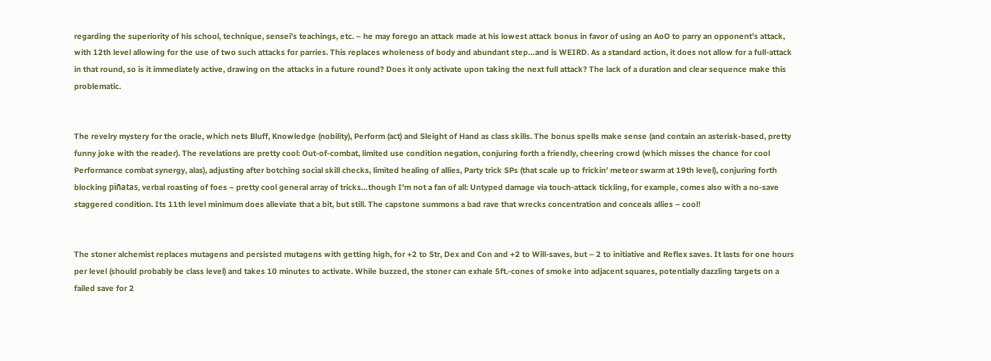regarding the superiority of his school, technique, sensei’s teachings, etc. – he may forego an attack made at his lowest attack bonus in favor of using an AoO to parry an opponent’s attack, with 12th level allowing for the use of two such attacks for parries. This replaces wholeness of body and abundant step…and is WEIRD. As a standard action, it does not allow for a full-attack in that round, so is it immediately active, drawing on the attacks in a future round? Does it only activate upon taking the next full attack? The lack of a duration and clear sequence make this problematic.


The revelry mystery for the oracle, which nets Bluff, Knowledge (nobility), Perform (act) and Sleight of Hand as class skills. The bonus spells make sense (and contain an asterisk-based, pretty funny joke with the reader). The revelations are pretty cool: Out-of-combat, limited use condition negation, conjuring forth a friendly, cheering crowd (which misses the chance for cool Performance combat synergy, alas), adjusting after botching social skill checks, limited healing of allies, Party trick SPs (that scale up to frickin’ meteor swarm at 19th level), conjuring forth blocking piñatas, verbal roasting of foes – pretty cool general array of tricks…though I’m not a fan of all: Untyped damage via touch-attack tickling, for example, comes also with a no-save staggered condition. Its 11th level minimum does alleviate that a bit, but still. The capstone summons a bad rave that wrecks concentration and conceals allies – cool!


The stoner alchemist replaces mutagens and persisted mutagens with getting high, for +2 to Str, Dex and Con and +2 to Will-saves, but – 2 to initiative and Reflex saves. It lasts for one hours per level (should probably be class level) and takes 10 minutes to activate. While buzzed, the stoner can exhale 5ft.-cones of smoke into adjacent squares, potentially dazzling targets on a failed save for 2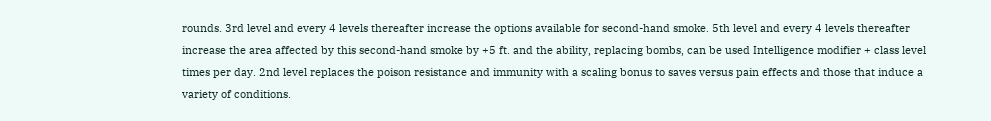rounds. 3rd level and every 4 levels thereafter increase the options available for second-hand smoke. 5th level and every 4 levels thereafter increase the area affected by this second-hand smoke by +5 ft. and the ability, replacing bombs, can be used Intelligence modifier + class level times per day. 2nd level replaces the poison resistance and immunity with a scaling bonus to saves versus pain effects and those that induce a variety of conditions.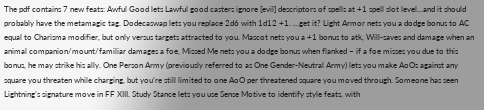The pdf contains 7 new feats: Awful Good lets Lawful good casters ignore [evil] descriptors of spells at +1 spell slot level…and it should probably have the metamagic tag. Dodecaswap lets you replace 2d6 with 1d12 +1. …get it? Light Armor nets you a dodge bonus to AC equal to Charisma modifier, but only versus targets attracted to you. Mascot nets you a +1 bonus to atk, Will-saves and damage when an animal companion/mount/familiar damages a foe, Missed Me nets you a dodge bonus when flanked – if a foe misses you due to this bonus, he may strike his ally. One Person Army (previously referred to as One Gender-Neutral Army) lets you make AoOs against any square you threaten while charging, but you’re still limited to one AoO per threatened square you moved through. Someone has seen Lightning’s signature move in FF XIII. Study Stance lets you use Sense Motive to identify style feats, with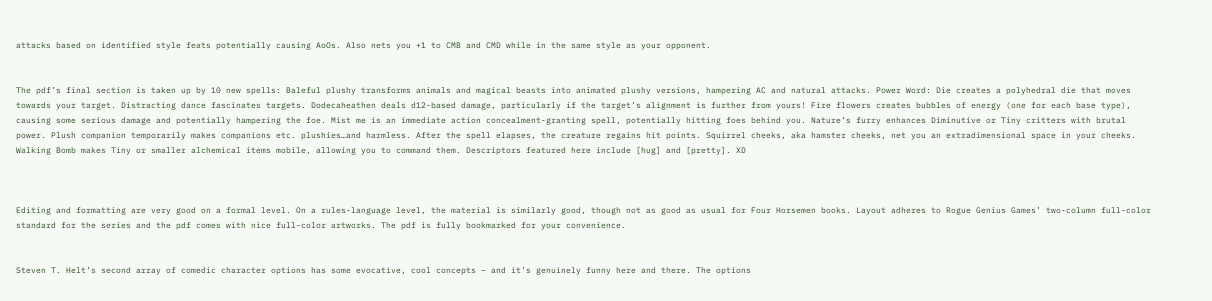attacks based on identified style feats potentially causing AoOs. Also nets you +1 to CMB and CMD while in the same style as your opponent.


The pdf’s final section is taken up by 10 new spells: Baleful plushy transforms animals and magical beasts into animated plushy versions, hampering AC and natural attacks. Power Word: Die creates a polyhedral die that moves towards your target. Distracting dance fascinates targets. Dodecaheathen deals d12-based damage, particularly if the target’s alignment is further from yours! Fire flowers creates bubbles of energy (one for each base type), causing some serious damage and potentially hampering the foe. Mist me is an immediate action concealment-granting spell, potentially hitting foes behind you. Nature’s furry enhances Diminutive or Tiny critters with brutal power. Plush companion temporarily makes companions etc. plushies…and harmless. After the spell elapses, the creature regains hit points. Squirrel cheeks, aka hamster cheeks, net you an extradimensional space in your cheeks. Walking Bomb makes Tiny or smaller alchemical items mobile, allowing you to command them. Descriptors featured here include [hug] and [pretty]. XD



Editing and formatting are very good on a formal level. On a rules-language level, the material is similarly good, though not as good as usual for Four Horsemen books. Layout adheres to Rogue Genius Games’ two-column full-color standard for the series and the pdf comes with nice full-color artworks. The pdf is fully bookmarked for your convenience.


Steven T. Helt’s second array of comedic character options has some evocative, cool concepts – and it’s genuinely funny here and there. The options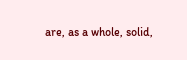are, as a whole, solid,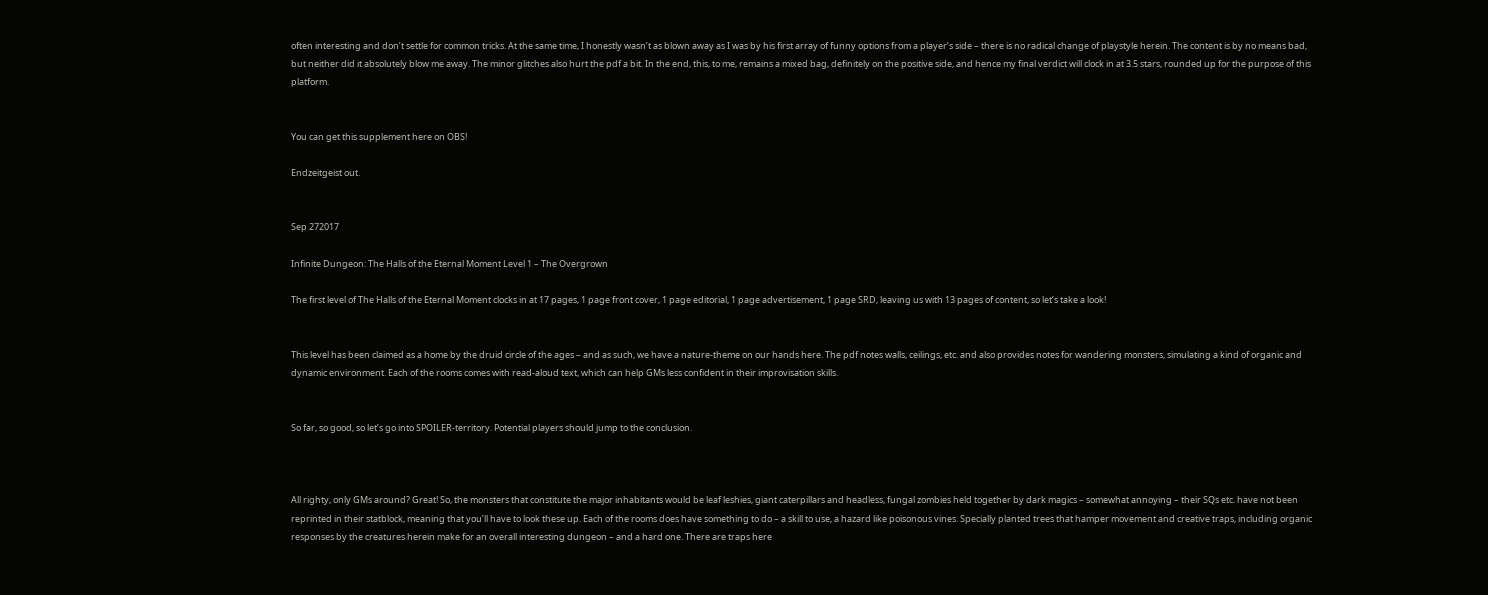often interesting and don’t settle for common tricks. At the same time, I honestly wasn’t as blown away as I was by his first array of funny options from a player’s side – there is no radical change of playstyle herein. The content is by no means bad, but neither did it absolutely blow me away. The minor glitches also hurt the pdf a bit. In the end, this, to me, remains a mixed bag, definitely on the positive side, and hence my final verdict will clock in at 3.5 stars, rounded up for the purpose of this platform.


You can get this supplement here on OBS!

Endzeitgeist out.


Sep 272017

Infinite Dungeon: The Halls of the Eternal Moment Level 1 – The Overgrown

The first level of The Halls of the Eternal Moment clocks in at 17 pages, 1 page front cover, 1 page editorial, 1 page advertisement, 1 page SRD, leaving us with 13 pages of content, so let’s take a look!


This level has been claimed as a home by the druid circle of the ages – and as such, we have a nature-theme on our hands here. The pdf notes walls, ceilings, etc. and also provides notes for wandering monsters, simulating a kind of organic and dynamic environment. Each of the rooms comes with read-aloud text, which can help GMs less confident in their improvisation skills.


So far, so good, so let’s go into SPOILER-territory. Potential players should jump to the conclusion.



All righty, only GMs around? Great! So, the monsters that constitute the major inhabitants would be leaf leshies, giant caterpillars and headless, fungal zombies held together by dark magics – somewhat annoying – their SQs etc. have not been reprinted in their statblock, meaning that you’ll have to look these up. Each of the rooms does have something to do – a skill to use, a hazard like poisonous vines. Specially planted trees that hamper movement and creative traps, including organic responses by the creatures herein make for an overall interesting dungeon – and a hard one. There are traps here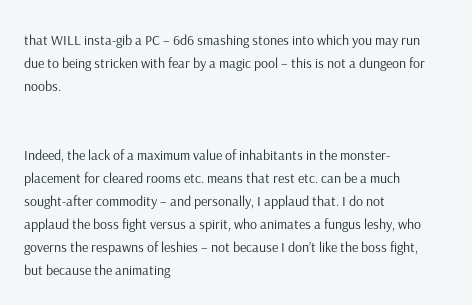that WILL insta-gib a PC – 6d6 smashing stones into which you may run due to being stricken with fear by a magic pool – this is not a dungeon for noobs.


Indeed, the lack of a maximum value of inhabitants in the monster-placement for cleared rooms etc. means that rest etc. can be a much sought-after commodity – and personally, I applaud that. I do not applaud the boss fight versus a spirit, who animates a fungus leshy, who governs the respawns of leshies – not because I don’t like the boss fight, but because the animating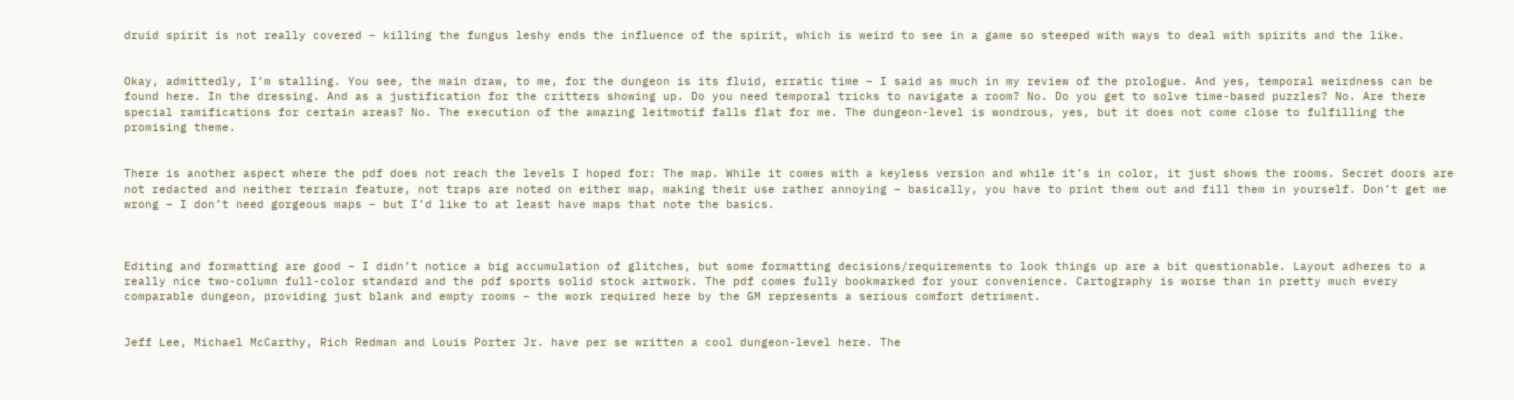druid spirit is not really covered – killing the fungus leshy ends the influence of the spirit, which is weird to see in a game so steeped with ways to deal with spirits and the like.


Okay, admittedly, I’m stalling. You see, the main draw, to me, for the dungeon is its fluid, erratic time – I said as much in my review of the prologue. And yes, temporal weirdness can be found here. In the dressing. And as a justification for the critters showing up. Do you need temporal tricks to navigate a room? No. Do you get to solve time-based puzzles? No. Are there special ramifications for certain areas? No. The execution of the amazing leitmotif falls flat for me. The dungeon-level is wondrous, yes, but it does not come close to fulfilling the promising theme.


There is another aspect where the pdf does not reach the levels I hoped for: The map. While it comes with a keyless version and while it’s in color, it just shows the rooms. Secret doors are not redacted and neither terrain feature, not traps are noted on either map, making their use rather annoying – basically, you have to print them out and fill them in yourself. Don’t get me wrong – I don’t need gorgeous maps – but I’d like to at least have maps that note the basics.



Editing and formatting are good – I didn’t notice a big accumulation of glitches, but some formatting decisions/requirements to look things up are a bit questionable. Layout adheres to a really nice two-column full-color standard and the pdf sports solid stock artwork. The pdf comes fully bookmarked for your convenience. Cartography is worse than in pretty much every comparable dungeon, providing just blank and empty rooms – the work required here by the GM represents a serious comfort detriment.


Jeff Lee, Michael McCarthy, Rich Redman and Louis Porter Jr. have per se written a cool dungeon-level here. The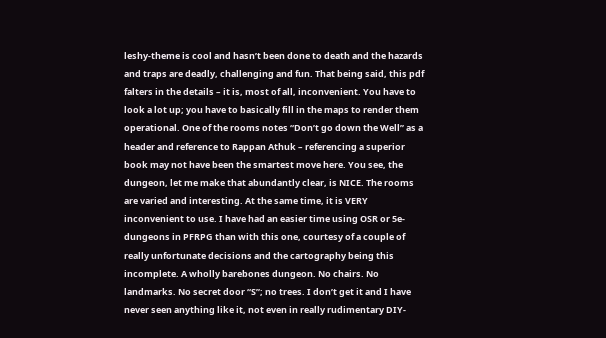leshy-theme is cool and hasn’t been done to death and the hazards and traps are deadly, challenging and fun. That being said, this pdf falters in the details – it is, most of all, inconvenient. You have to look a lot up; you have to basically fill in the maps to render them operational. One of the rooms notes “Don’t go down the Well” as a header and reference to Rappan Athuk – referencing a superior book may not have been the smartest move here. You see, the dungeon, let me make that abundantly clear, is NICE. The rooms are varied and interesting. At the same time, it is VERY inconvenient to use. I have had an easier time using OSR or 5e-dungeons in PFRPG than with this one, courtesy of a couple of really unfortunate decisions and the cartography being this incomplete. A wholly barebones dungeon. No chairs. No landmarks. No secret door “S”; no trees. I don’t get it and I have never seen anything like it, not even in really rudimentary DIY-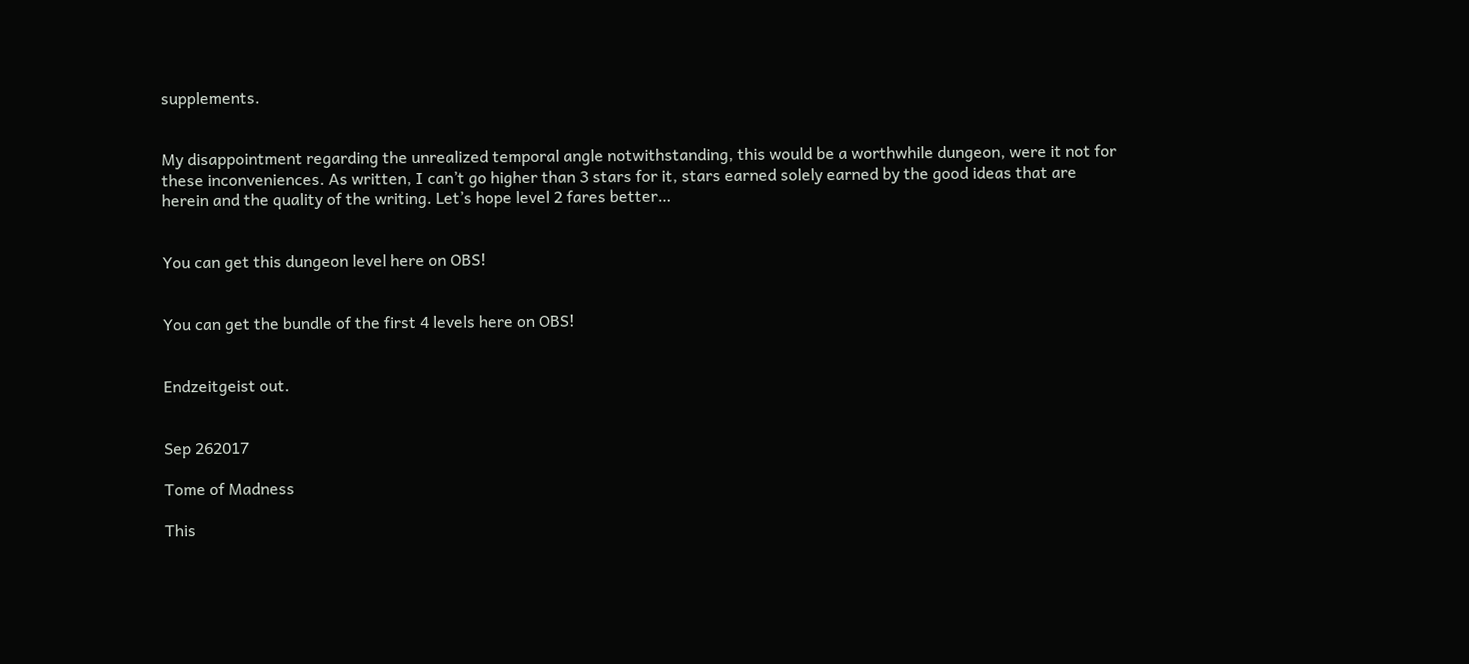supplements.


My disappointment regarding the unrealized temporal angle notwithstanding, this would be a worthwhile dungeon, were it not for these inconveniences. As written, I can’t go higher than 3 stars for it, stars earned solely earned by the good ideas that are herein and the quality of the writing. Let’s hope level 2 fares better…


You can get this dungeon level here on OBS!


You can get the bundle of the first 4 levels here on OBS!


Endzeitgeist out.


Sep 262017

Tome of Madness

This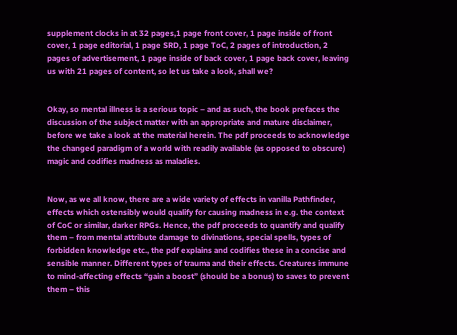supplement clocks in at 32 pages,1 page front cover, 1 page inside of front cover, 1 page editorial, 1 page SRD, 1 page ToC, 2 pages of introduction, 2 pages of advertisement, 1 page inside of back cover, 1 page back cover, leaving us with 21 pages of content, so let us take a look, shall we?


Okay, so mental illness is a serious topic – and as such, the book prefaces the discussion of the subject matter with an appropriate and mature disclaimer, before we take a look at the material herein. The pdf proceeds to acknowledge the changed paradigm of a world with readily available (as opposed to obscure) magic and codifies madness as maladies.


Now, as we all know, there are a wide variety of effects in vanilla Pathfinder, effects which ostensibly would qualify for causing madness in e.g. the context of CoC or similar, darker RPGs. Hence, the pdf proceeds to quantify and qualify them – from mental attribute damage to divinations, special spells, types of forbidden knowledge etc., the pdf explains and codifies these in a concise and sensible manner. Different types of trauma and their effects. Creatures immune to mind-affecting effects “gain a boost” (should be a bonus) to saves to prevent them – this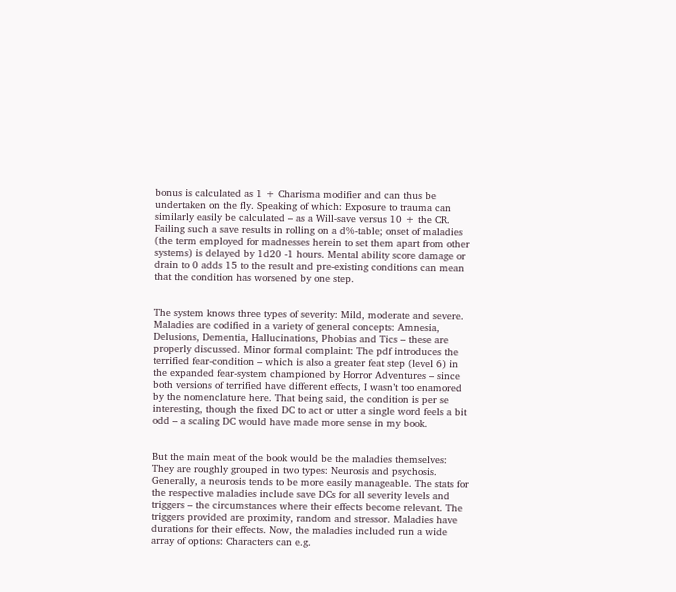bonus is calculated as 1 + Charisma modifier and can thus be undertaken on the fly. Speaking of which: Exposure to trauma can similarly easily be calculated – as a Will-save versus 10 + the CR. Failing such a save results in rolling on a d%-table; onset of maladies (the term employed for madnesses herein to set them apart from other systems) is delayed by 1d20 -1 hours. Mental ability score damage or drain to 0 adds 15 to the result and pre-existing conditions can mean that the condition has worsened by one step.


The system knows three types of severity: Mild, moderate and severe. Maladies are codified in a variety of general concepts: Amnesia, Delusions, Dementia, Hallucinations, Phobias and Tics – these are properly discussed. Minor formal complaint: The pdf introduces the terrified fear-condition – which is also a greater feat step (level 6) in the expanded fear-system championed by Horror Adventures – since both versions of terrified have different effects, I wasn’t too enamored by the nomenclature here. That being said, the condition is per se interesting, though the fixed DC to act or utter a single word feels a bit odd – a scaling DC would have made more sense in my book.


But the main meat of the book would be the maladies themselves: They are roughly grouped in two types: Neurosis and psychosis. Generally, a neurosis tends to be more easily manageable. The stats for the respective maladies include save DCs for all severity levels and triggers – the circumstances where their effects become relevant. The triggers provided are proximity, random and stressor. Maladies have durations for their effects. Now, the maladies included run a wide array of options: Characters can e.g.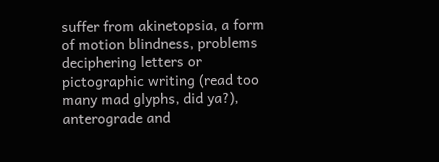suffer from akinetopsia, a form of motion blindness, problems deciphering letters or pictographic writing (read too many mad glyphs, did ya?), anterograde and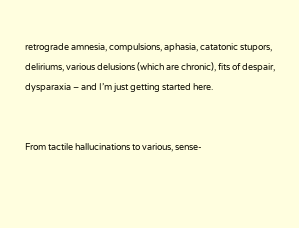retrograde amnesia, compulsions, aphasia, catatonic stupors, deliriums, various delusions (which are chronic), fits of despair, dysparaxia – and I’m just getting started here.


From tactile hallucinations to various, sense-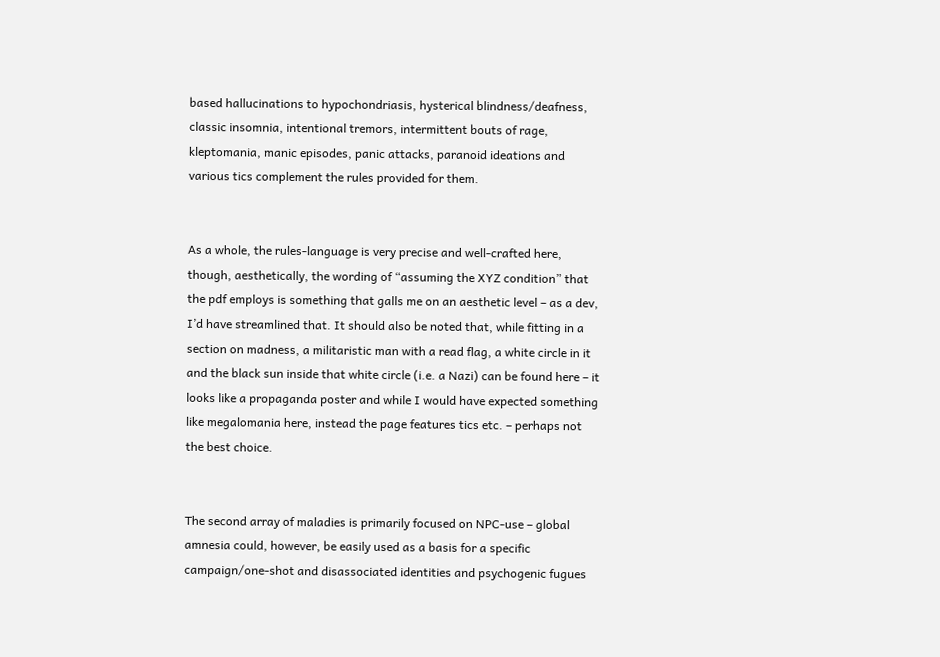based hallucinations to hypochondriasis, hysterical blindness/deafness, classic insomnia, intentional tremors, intermittent bouts of rage, kleptomania, manic episodes, panic attacks, paranoid ideations and various tics complement the rules provided for them.


As a whole, the rules-language is very precise and well-crafted here, though, aesthetically, the wording of “assuming the XYZ condition” that the pdf employs is something that galls me on an aesthetic level – as a dev, I’d have streamlined that. It should also be noted that, while fitting in a section on madness, a militaristic man with a read flag, a white circle in it and the black sun inside that white circle (i.e. a Nazi) can be found here – it looks like a propaganda poster and while I would have expected something like megalomania here, instead the page features tics etc. – perhaps not the best choice.


The second array of maladies is primarily focused on NPC-use – global amnesia could, however, be easily used as a basis for a specific campaign/one-shot and disassociated identities and psychogenic fugues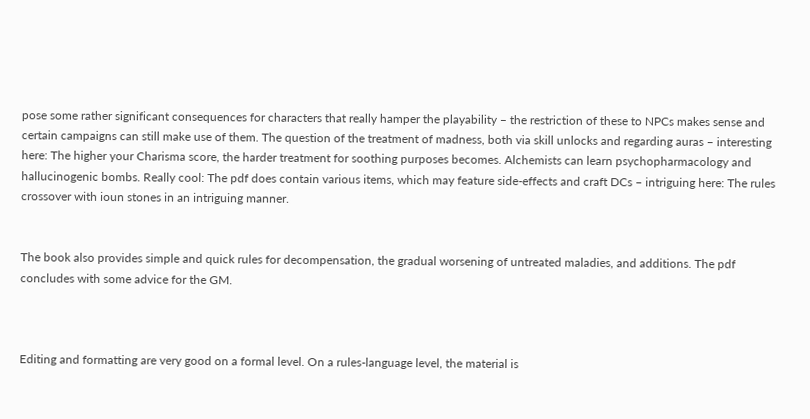pose some rather significant consequences for characters that really hamper the playability – the restriction of these to NPCs makes sense and certain campaigns can still make use of them. The question of the treatment of madness, both via skill unlocks and regarding auras – interesting here: The higher your Charisma score, the harder treatment for soothing purposes becomes. Alchemists can learn psychopharmacology and hallucinogenic bombs. Really cool: The pdf does contain various items, which may feature side-effects and craft DCs – intriguing here: The rules crossover with ioun stones in an intriguing manner.


The book also provides simple and quick rules for decompensation, the gradual worsening of untreated maladies, and additions. The pdf concludes with some advice for the GM.



Editing and formatting are very good on a formal level. On a rules-language level, the material is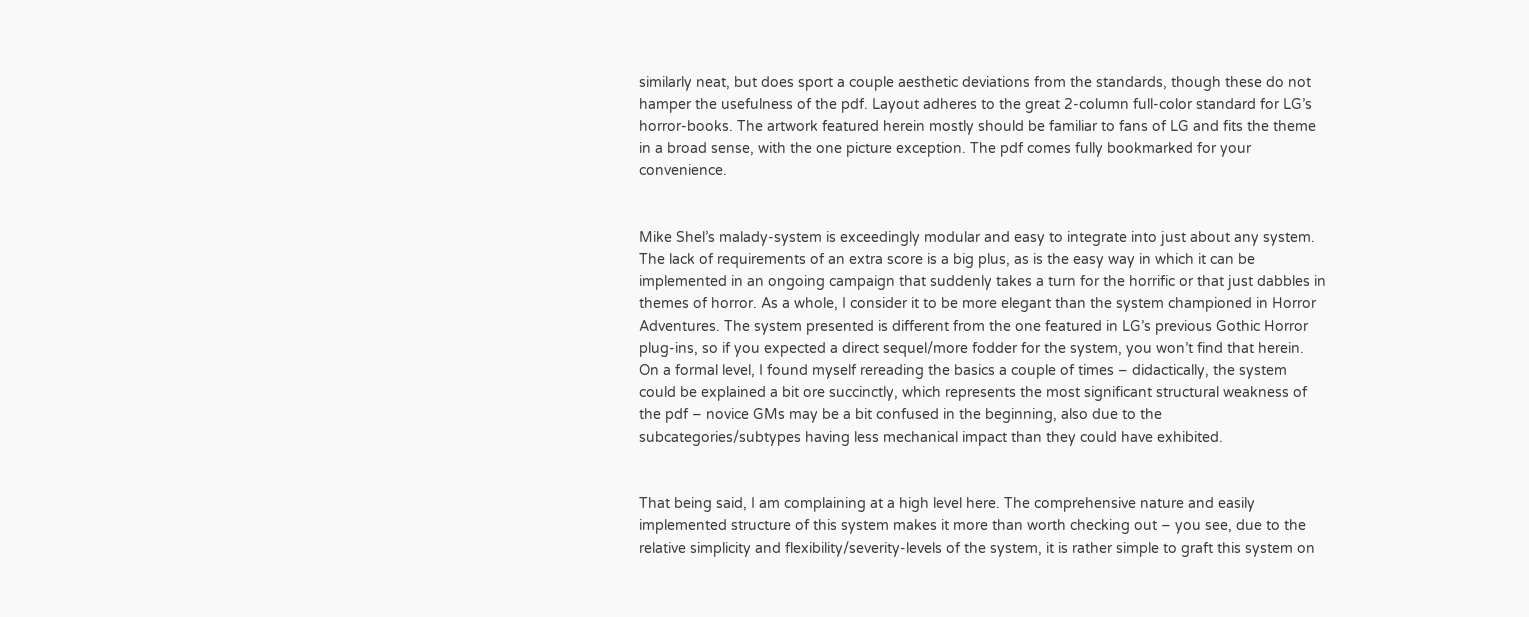similarly neat, but does sport a couple aesthetic deviations from the standards, though these do not hamper the usefulness of the pdf. Layout adheres to the great 2-column full-color standard for LG’s horror-books. The artwork featured herein mostly should be familiar to fans of LG and fits the theme in a broad sense, with the one picture exception. The pdf comes fully bookmarked for your convenience.


Mike Shel’s malady-system is exceedingly modular and easy to integrate into just about any system. The lack of requirements of an extra score is a big plus, as is the easy way in which it can be implemented in an ongoing campaign that suddenly takes a turn for the horrific or that just dabbles in themes of horror. As a whole, I consider it to be more elegant than the system championed in Horror Adventures. The system presented is different from the one featured in LG’s previous Gothic Horror plug-ins, so if you expected a direct sequel/more fodder for the system, you won’t find that herein. On a formal level, I found myself rereading the basics a couple of times – didactically, the system could be explained a bit ore succinctly, which represents the most significant structural weakness of the pdf – novice GMs may be a bit confused in the beginning, also due to the subcategories/subtypes having less mechanical impact than they could have exhibited.


That being said, I am complaining at a high level here. The comprehensive nature and easily implemented structure of this system makes it more than worth checking out – you see, due to the relative simplicity and flexibility/severity-levels of the system, it is rather simple to graft this system on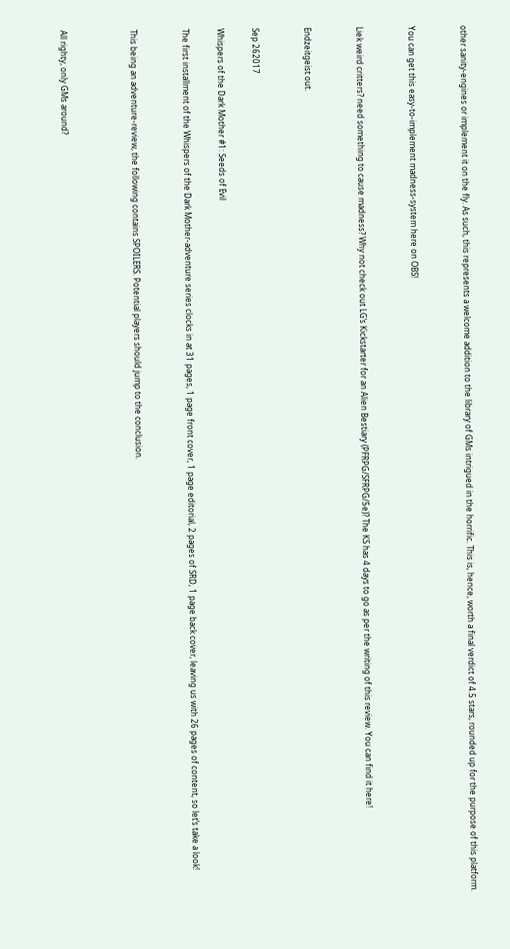other sanity-engines or implement it on the fly. As such, this represents a welcome addition to the library of GMs intrigued in the horrific. This is, hence, worth a final verdict of 4.5 stars, rounded up for the purpose of this platform.


You can get this easy-to-implement madness-system here on OBS!


Liek weird critters? need something to cause madness? Why not check out LG’s Kickstarter for an Alien Bestiary (PFRPG/SFRPG/5e)? The KS has 4 days to go as per the writing of this review. You can find it here!


Endzeitgeist out.


Sep 262017

Whispers of the Dark Mother #1: Seeds of Evil

The first installment of the Whispers of the Dark Mother-adventure series clocks in at 31 pages, 1 page front cover, 1 page editorial, 2 pages of SRD, 1 page back cover, leaving us with 26 pages of content, so let’s take a look!


This being an adventure-review, the following contains SPOILERS. Potential players should jump to the conclusion.



All righty, only GMs around?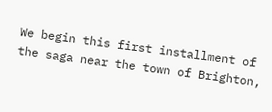We begin this first installment of the saga near the town of Brighton,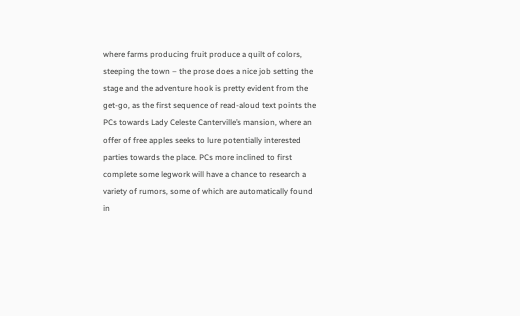where farms producing fruit produce a quilt of colors, steeping the town – the prose does a nice job setting the stage and the adventure hook is pretty evident from the get-go, as the first sequence of read-aloud text points the PCs towards Lady Celeste Canterville’s mansion, where an offer of free apples seeks to lure potentially interested parties towards the place. PCs more inclined to first complete some legwork will have a chance to research a variety of rumors, some of which are automatically found in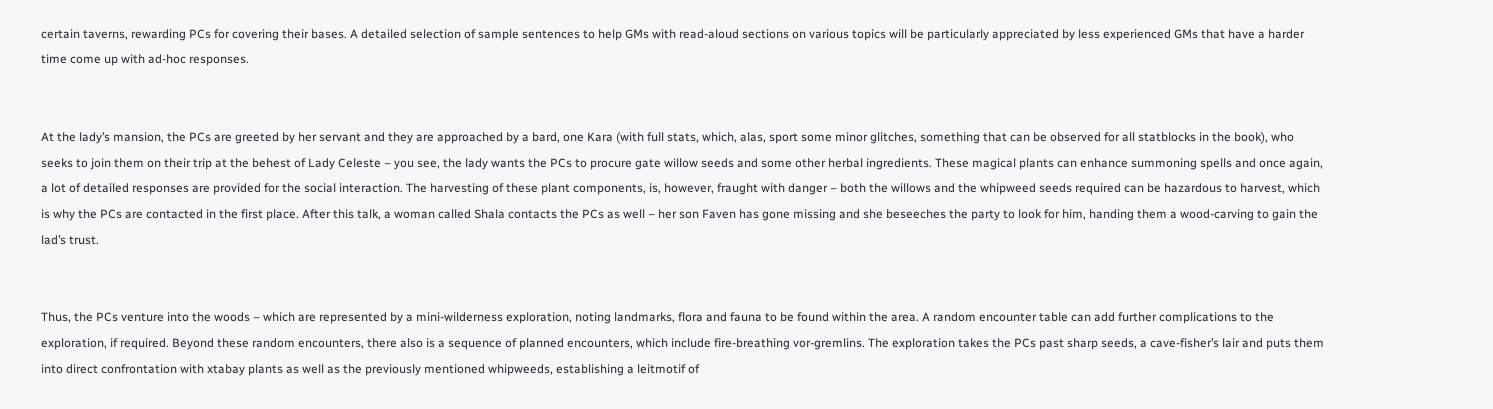certain taverns, rewarding PCs for covering their bases. A detailed selection of sample sentences to help GMs with read-aloud sections on various topics will be particularly appreciated by less experienced GMs that have a harder time come up with ad-hoc responses.


At the lady’s mansion, the PCs are greeted by her servant and they are approached by a bard, one Kara (with full stats, which, alas, sport some minor glitches, something that can be observed for all statblocks in the book), who seeks to join them on their trip at the behest of Lady Celeste – you see, the lady wants the PCs to procure gate willow seeds and some other herbal ingredients. These magical plants can enhance summoning spells and once again, a lot of detailed responses are provided for the social interaction. The harvesting of these plant components, is, however, fraught with danger – both the willows and the whipweed seeds required can be hazardous to harvest, which is why the PCs are contacted in the first place. After this talk, a woman called Shala contacts the PCs as well – her son Faven has gone missing and she beseeches the party to look for him, handing them a wood-carving to gain the lad’s trust.


Thus, the PCs venture into the woods – which are represented by a mini-wilderness exploration, noting landmarks, flora and fauna to be found within the area. A random encounter table can add further complications to the exploration, if required. Beyond these random encounters, there also is a sequence of planned encounters, which include fire-breathing vor-gremlins. The exploration takes the PCs past sharp seeds, a cave-fisher’s lair and puts them into direct confrontation with xtabay plants as well as the previously mentioned whipweeds, establishing a leitmotif of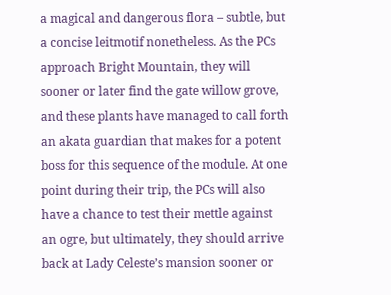a magical and dangerous flora – subtle, but a concise leitmotif nonetheless. As the PCs approach Bright Mountain, they will sooner or later find the gate willow grove, and these plants have managed to call forth an akata guardian that makes for a potent boss for this sequence of the module. At one point during their trip, the PCs will also have a chance to test their mettle against an ogre, but ultimately, they should arrive back at Lady Celeste’s mansion sooner or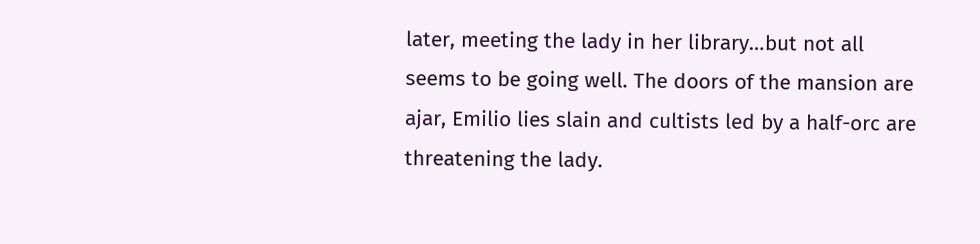later, meeting the lady in her library…but not all seems to be going well. The doors of the mansion are ajar, Emilio lies slain and cultists led by a half-orc are threatening the lady.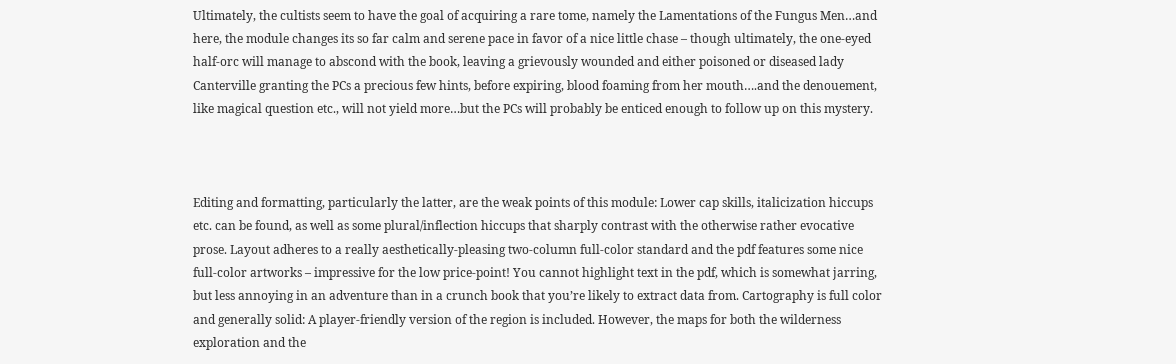Ultimately, the cultists seem to have the goal of acquiring a rare tome, namely the Lamentations of the Fungus Men…and here, the module changes its so far calm and serene pace in favor of a nice little chase – though ultimately, the one-eyed half-orc will manage to abscond with the book, leaving a grievously wounded and either poisoned or diseased lady Canterville granting the PCs a precious few hints, before expiring, blood foaming from her mouth….and the denouement, like magical question etc., will not yield more…but the PCs will probably be enticed enough to follow up on this mystery.



Editing and formatting, particularly the latter, are the weak points of this module: Lower cap skills, italicization hiccups etc. can be found, as well as some plural/inflection hiccups that sharply contrast with the otherwise rather evocative prose. Layout adheres to a really aesthetically-pleasing two-column full-color standard and the pdf features some nice full-color artworks – impressive for the low price-point! You cannot highlight text in the pdf, which is somewhat jarring, but less annoying in an adventure than in a crunch book that you’re likely to extract data from. Cartography is full color and generally solid: A player-friendly version of the region is included. However, the maps for both the wilderness exploration and the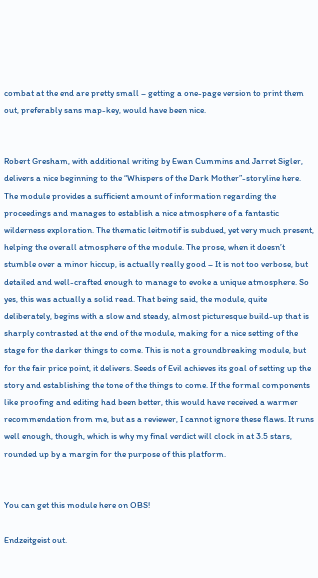combat at the end are pretty small – getting a one-page version to print them out, preferably sans map-key, would have been nice.


Robert Gresham, with additional writing by Ewan Cummins and Jarret Sigler, delivers a nice beginning to the “Whispers of the Dark Mother”-storyline here. The module provides a sufficient amount of information regarding the proceedings and manages to establish a nice atmosphere of a fantastic wilderness exploration. The thematic leitmotif is subdued, yet very much present, helping the overall atmosphere of the module. The prose, when it doesn’t stumble over a minor hiccup, is actually really good – It is not too verbose, but detailed and well-crafted enough to manage to evoke a unique atmosphere. So yes, this was actually a solid read. That being said, the module, quite deliberately, begins with a slow and steady, almost picturesque build-up that is sharply contrasted at the end of the module, making for a nice setting of the stage for the darker things to come. This is not a groundbreaking module, but for the fair price point, it delivers. Seeds of Evil achieves its goal of setting up the story and establishing the tone of the things to come. If the formal components like proofing and editing had been better, this would have received a warmer recommendation from me, but as a reviewer, I cannot ignore these flaws. It runs well enough, though, which is why my final verdict will clock in at 3.5 stars, rounded up by a margin for the purpose of this platform.


You can get this module here on OBS!

Endzeitgeist out.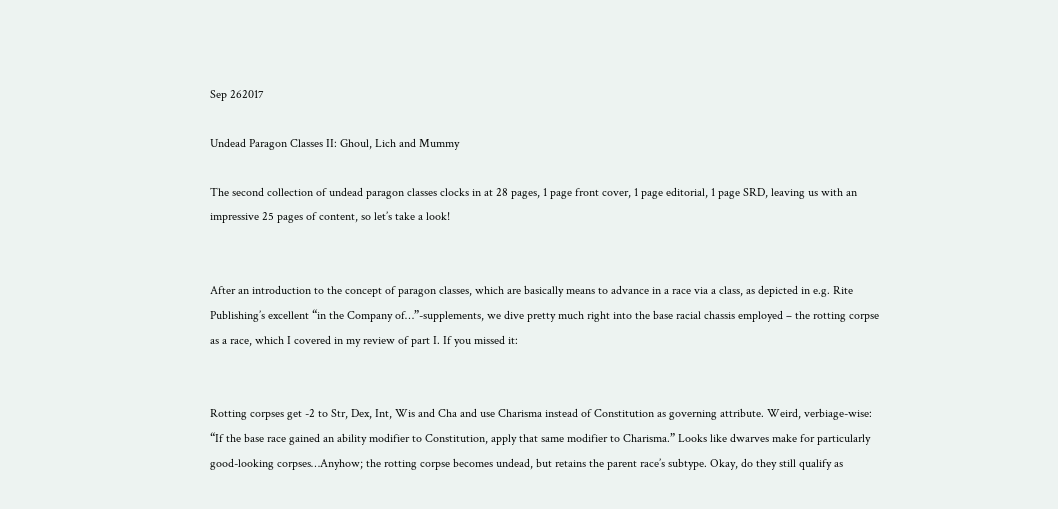Sep 262017

Undead Paragon Classes II: Ghoul, Lich and Mummy

The second collection of undead paragon classes clocks in at 28 pages, 1 page front cover, 1 page editorial, 1 page SRD, leaving us with an impressive 25 pages of content, so let’s take a look!


After an introduction to the concept of paragon classes, which are basically means to advance in a race via a class, as depicted in e.g. Rite Publishing’s excellent “in the Company of…”-supplements, we dive pretty much right into the base racial chassis employed – the rotting corpse as a race, which I covered in my review of part I. If you missed it:


Rotting corpses get -2 to Str, Dex, Int, Wis and Cha and use Charisma instead of Constitution as governing attribute. Weird, verbiage-wise: “If the base race gained an ability modifier to Constitution, apply that same modifier to Charisma.” Looks like dwarves make for particularly good-looking corpses…Anyhow; the rotting corpse becomes undead, but retains the parent race’s subtype. Okay, do they still qualify as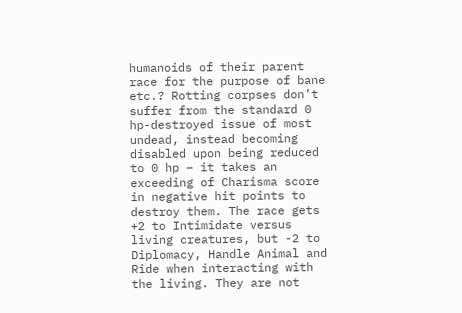humanoids of their parent race for the purpose of bane etc.? Rotting corpses don’t suffer from the standard 0 hp-destroyed issue of most undead, instead becoming disabled upon being reduced to 0 hp – it takes an exceeding of Charisma score in negative hit points to destroy them. The race gets +2 to Intimidate versus living creatures, but -2 to Diplomacy, Handle Animal and Ride when interacting with the living. They are not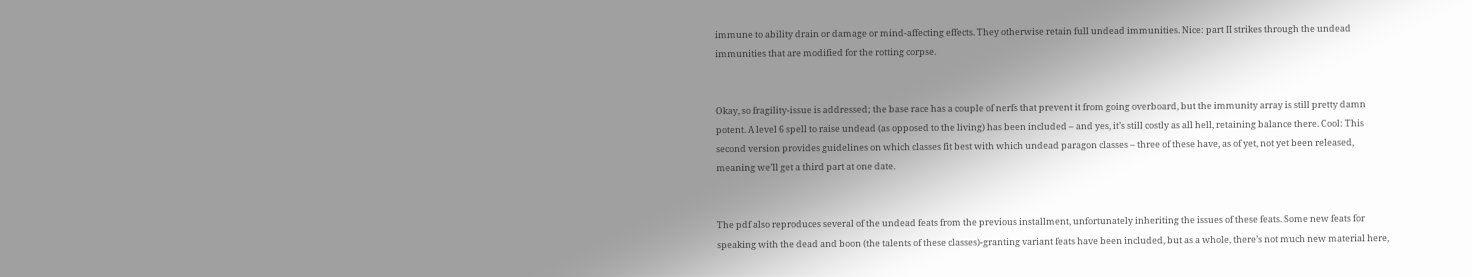immune to ability drain or damage or mind-affecting effects. They otherwise retain full undead immunities. Nice: part II strikes through the undead immunities that are modified for the rotting corpse.


Okay, so fragility-issue is addressed; the base race has a couple of nerfs that prevent it from going overboard, but the immunity array is still pretty damn potent. A level 6 spell to raise undead (as opposed to the living) has been included – and yes, it’s still costly as all hell, retaining balance there. Cool: This second version provides guidelines on which classes fit best with which undead paragon classes – three of these have, as of yet, not yet been released, meaning we’ll get a third part at one date.


The pdf also reproduces several of the undead feats from the previous installment, unfortunately inheriting the issues of these feats. Some new feats for speaking with the dead and boon (the talents of these classes)-granting variant feats have been included, but as a whole, there’s not much new material here,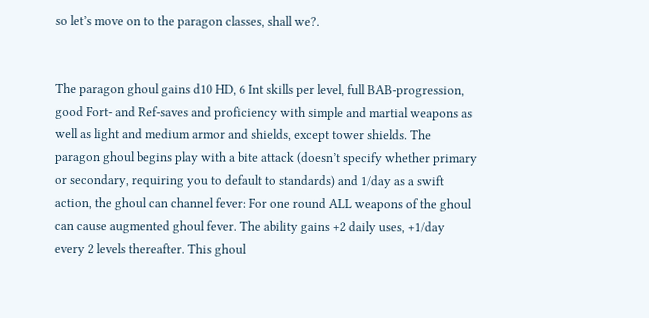so let’s move on to the paragon classes, shall we?.


The paragon ghoul gains d10 HD, 6 Int skills per level, full BAB-progression, good Fort- and Ref-saves and proficiency with simple and martial weapons as well as light and medium armor and shields, except tower shields. The paragon ghoul begins play with a bite attack (doesn’t specify whether primary or secondary, requiring you to default to standards) and 1/day as a swift action, the ghoul can channel fever: For one round ALL weapons of the ghoul can cause augmented ghoul fever. The ability gains +2 daily uses, +1/day every 2 levels thereafter. This ghoul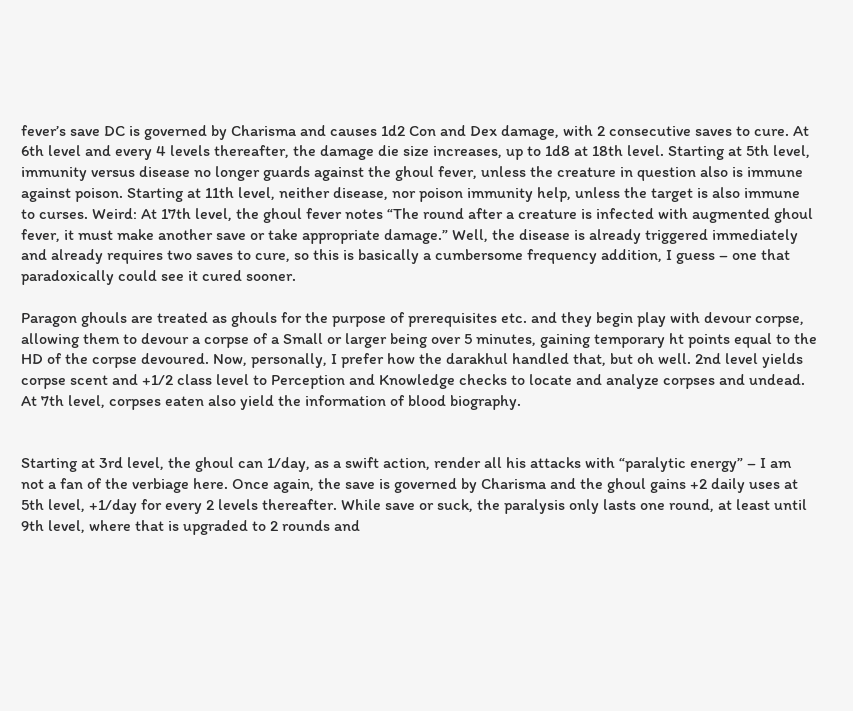fever’s save DC is governed by Charisma and causes 1d2 Con and Dex damage, with 2 consecutive saves to cure. At 6th level and every 4 levels thereafter, the damage die size increases, up to 1d8 at 18th level. Starting at 5th level, immunity versus disease no longer guards against the ghoul fever, unless the creature in question also is immune against poison. Starting at 11th level, neither disease, nor poison immunity help, unless the target is also immune to curses. Weird: At 17th level, the ghoul fever notes “The round after a creature is infected with augmented ghoul fever, it must make another save or take appropriate damage.” Well, the disease is already triggered immediately and already requires two saves to cure, so this is basically a cumbersome frequency addition, I guess – one that paradoxically could see it cured sooner.

Paragon ghouls are treated as ghouls for the purpose of prerequisites etc. and they begin play with devour corpse, allowing them to devour a corpse of a Small or larger being over 5 minutes, gaining temporary ht points equal to the HD of the corpse devoured. Now, personally, I prefer how the darakhul handled that, but oh well. 2nd level yields corpse scent and +1/2 class level to Perception and Knowledge checks to locate and analyze corpses and undead. At 7th level, corpses eaten also yield the information of blood biography.


Starting at 3rd level, the ghoul can 1/day, as a swift action, render all his attacks with “paralytic energy” – I am not a fan of the verbiage here. Once again, the save is governed by Charisma and the ghoul gains +2 daily uses at 5th level, +1/day for every 2 levels thereafter. While save or suck, the paralysis only lasts one round, at least until 9th level, where that is upgraded to 2 rounds and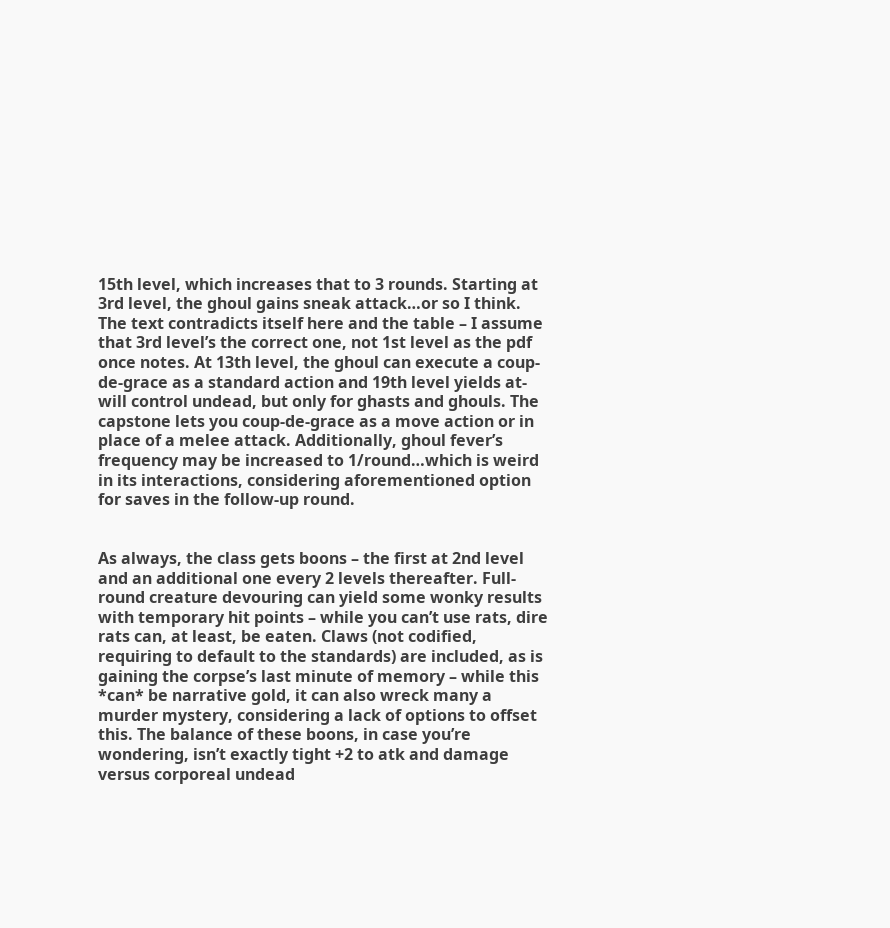15th level, which increases that to 3 rounds. Starting at 3rd level, the ghoul gains sneak attack…or so I think. The text contradicts itself here and the table – I assume that 3rd level’s the correct one, not 1st level as the pdf once notes. At 13th level, the ghoul can execute a coup-de-grace as a standard action and 19th level yields at-will control undead, but only for ghasts and ghouls. The capstone lets you coup-de-grace as a move action or in place of a melee attack. Additionally, ghoul fever’s frequency may be increased to 1/round…which is weird in its interactions, considering aforementioned option for saves in the follow-up round.


As always, the class gets boons – the first at 2nd level and an additional one every 2 levels thereafter. Full-round creature devouring can yield some wonky results with temporary hit points – while you can’t use rats, dire rats can, at least, be eaten. Claws (not codified, requiring to default to the standards) are included, as is gaining the corpse’s last minute of memory – while this *can* be narrative gold, it can also wreck many a murder mystery, considering a lack of options to offset this. The balance of these boons, in case you’re wondering, isn’t exactly tight +2 to atk and damage versus corporeal undead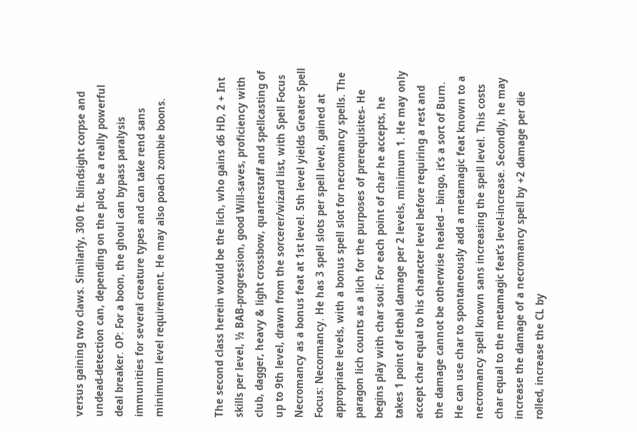versus gaining two claws. Similarly, 300 ft. blindsight corpse and undead-detection can, depending on the plot, be a really powerful deal breaker. OP: For a boon, the ghoul can bypass paralysis immunities for several creature types and can take rend sans minimum level requirement. He may also poach zombie boons.


The second class herein would be the lich, who gains d6 HD, 2 + Int skills per level, ½ BAB-progression, good Will-saves, proficiency with club, dagger, heavy & light crossbow, quarterstaff and spellcasting of up to 9th level, drawn from the sorcerer/wizard list, with Spell Focus Necromancy as a bonus feat at 1st level. 5th level yields Greater Spell Focus: Necormancy. He has 3 spell slots per spell level, gained at appropriate levels, with a bonus spell slot for necromancy spells. The paragon lich counts as a lich for the purposes of prerequisites- He begins play with char soul: For each point of char he accepts, he takes 1 point of lethal damage per 2 levels, minimum 1. He may only accept char equal to his character level before requiring a rest and the damage cannot be otherwise healed – bingo, it’s a sort of Burn. He can use char to spontaneously add a metamagic feat known to a necromancy spell known sans increasing the spell level. This costs char equal to the metamagic feat’s level-increase. Secondly, he may increase the damage of a necromancy spell by +2 damage per die rolled, increase the CL by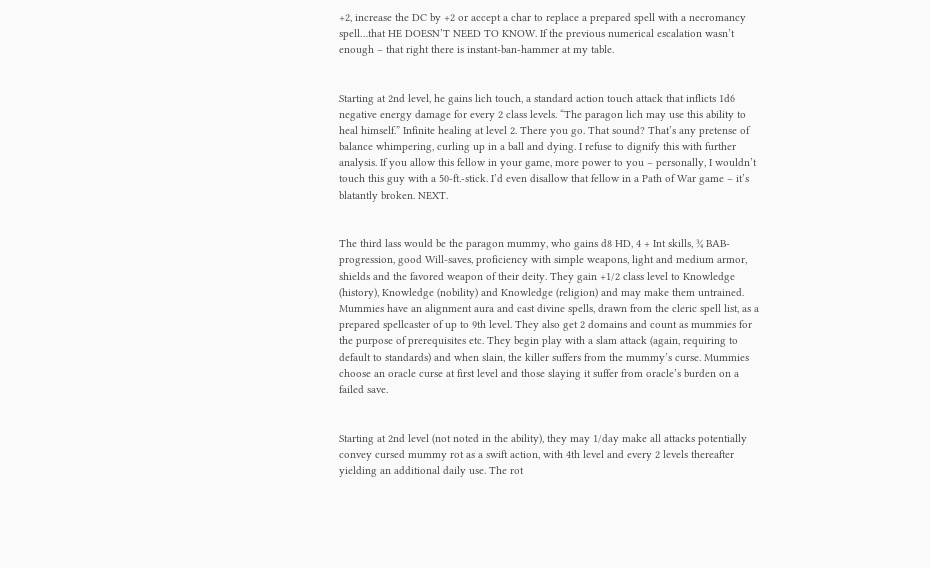+2, increase the DC by +2 or accept a char to replace a prepared spell with a necromancy spell…that HE DOESN’T NEED TO KNOW. If the previous numerical escalation wasn’t enough – that right there is instant-ban-hammer at my table.


Starting at 2nd level, he gains lich touch, a standard action touch attack that inflicts 1d6 negative energy damage for every 2 class levels. “The paragon lich may use this ability to heal himself.” Infinite healing at level 2. There you go. That sound? That’s any pretense of balance whimpering, curling up in a ball and dying. I refuse to dignify this with further analysis. If you allow this fellow in your game, more power to you – personally, I wouldn’t touch this guy with a 50-ft.-stick. I’d even disallow that fellow in a Path of War game – it’s blatantly broken. NEXT.


The third lass would be the paragon mummy, who gains d8 HD, 4 + Int skills, ¾ BAB-progression, good Will-saves, proficiency with simple weapons, light and medium armor, shields and the favored weapon of their deity. They gain +1/2 class level to Knowledge (history), Knowledge (nobility) and Knowledge (religion) and may make them untrained. Mummies have an alignment aura and cast divine spells, drawn from the cleric spell list, as a prepared spellcaster of up to 9th level. They also get 2 domains and count as mummies for the purpose of prerequisites etc. They begin play with a slam attack (again, requiring to default to standards) and when slain, the killer suffers from the mummy’s curse. Mummies choose an oracle curse at first level and those slaying it suffer from oracle’s burden on a failed save.


Starting at 2nd level (not noted in the ability), they may 1/day make all attacks potentially convey cursed mummy rot as a swift action, with 4th level and every 2 levels thereafter yielding an additional daily use. The rot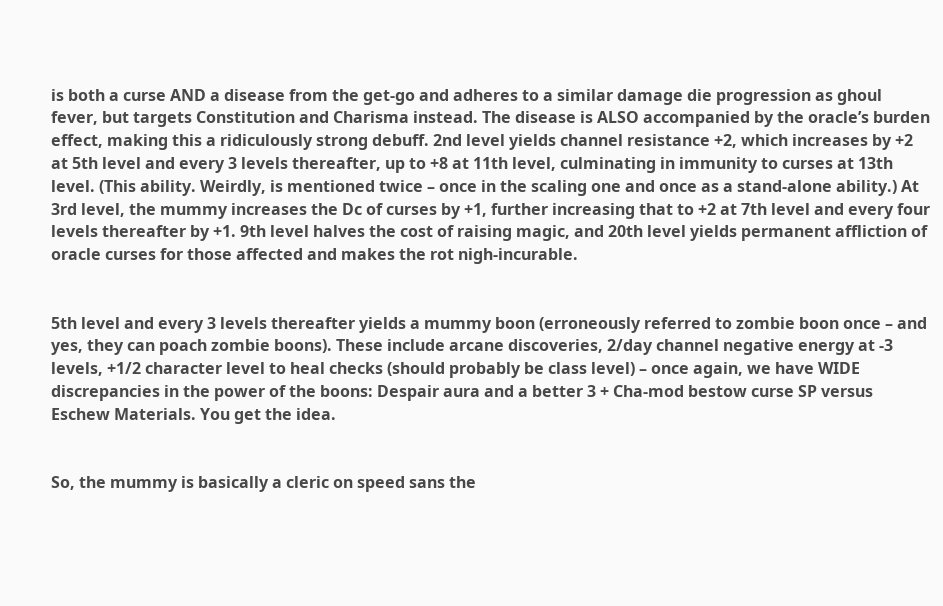is both a curse AND a disease from the get-go and adheres to a similar damage die progression as ghoul fever, but targets Constitution and Charisma instead. The disease is ALSO accompanied by the oracle’s burden effect, making this a ridiculously strong debuff. 2nd level yields channel resistance +2, which increases by +2 at 5th level and every 3 levels thereafter, up to +8 at 11th level, culminating in immunity to curses at 13th level. (This ability. Weirdly, is mentioned twice – once in the scaling one and once as a stand-alone ability.) At 3rd level, the mummy increases the Dc of curses by +1, further increasing that to +2 at 7th level and every four levels thereafter by +1. 9th level halves the cost of raising magic, and 20th level yields permanent affliction of oracle curses for those affected and makes the rot nigh-incurable.


5th level and every 3 levels thereafter yields a mummy boon (erroneously referred to zombie boon once – and yes, they can poach zombie boons). These include arcane discoveries, 2/day channel negative energy at -3 levels, +1/2 character level to heal checks (should probably be class level) – once again, we have WIDE discrepancies in the power of the boons: Despair aura and a better 3 + Cha-mod bestow curse SP versus Eschew Materials. You get the idea.


So, the mummy is basically a cleric on speed sans the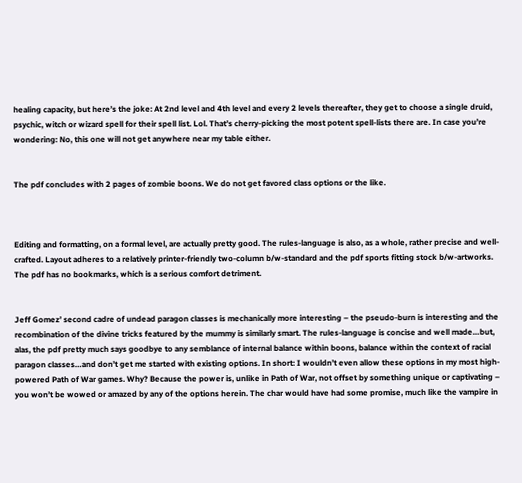healing capacity, but here’s the joke: At 2nd level and 4th level and every 2 levels thereafter, they get to choose a single druid, psychic, witch or wizard spell for their spell list. Lol. That’s cherry-picking the most potent spell-lists there are. In case you’re wondering: No, this one will not get anywhere near my table either.


The pdf concludes with 2 pages of zombie boons. We do not get favored class options or the like.



Editing and formatting, on a formal level, are actually pretty good. The rules-language is also, as a whole, rather precise and well-crafted. Layout adheres to a relatively printer-friendly two-column b/w-standard and the pdf sports fitting stock b/w-artworks. The pdf has no bookmarks, which is a serious comfort detriment.


Jeff Gomez’ second cadre of undead paragon classes is mechanically more interesting – the pseudo-burn is interesting and the recombination of the divine tricks featured by the mummy is similarly smart. The rules-language is concise and well made…but, alas, the pdf pretty much says goodbye to any semblance of internal balance within boons, balance within the context of racial paragon classes…and don’t get me started with existing options. In short: I wouldn’t even allow these options in my most high-powered Path of War games. Why? Because the power is, unlike in Path of War, not offset by something unique or captivating – you won’t be wowed or amazed by any of the options herein. The char would have had some promise, much like the vampire in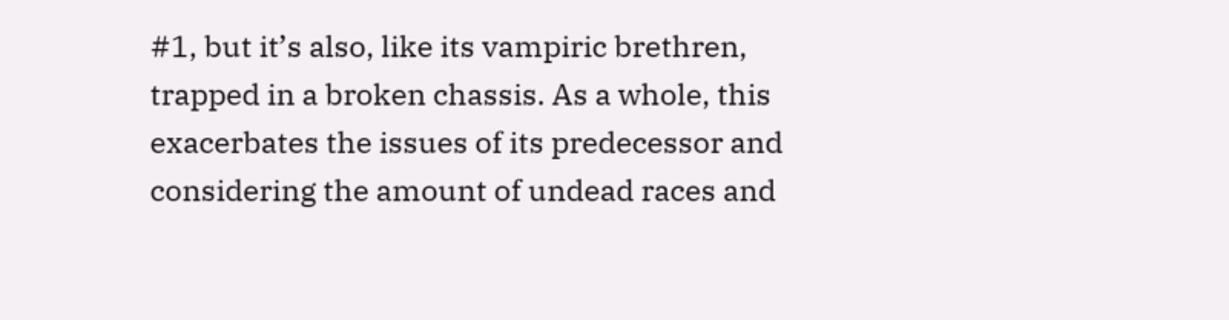#1, but it’s also, like its vampiric brethren, trapped in a broken chassis. As a whole, this exacerbates the issues of its predecessor and considering the amount of undead races and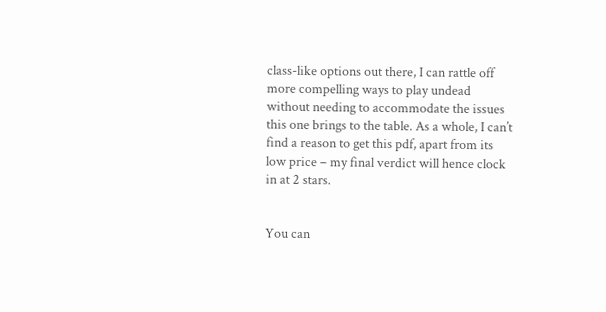class-like options out there, I can rattle off more compelling ways to play undead without needing to accommodate the issues this one brings to the table. As a whole, I can’t find a reason to get this pdf, apart from its low price – my final verdict will hence clock in at 2 stars.


You can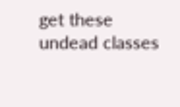get these undead classes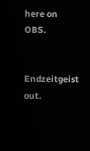here on OBS.


Endzeitgeist out.